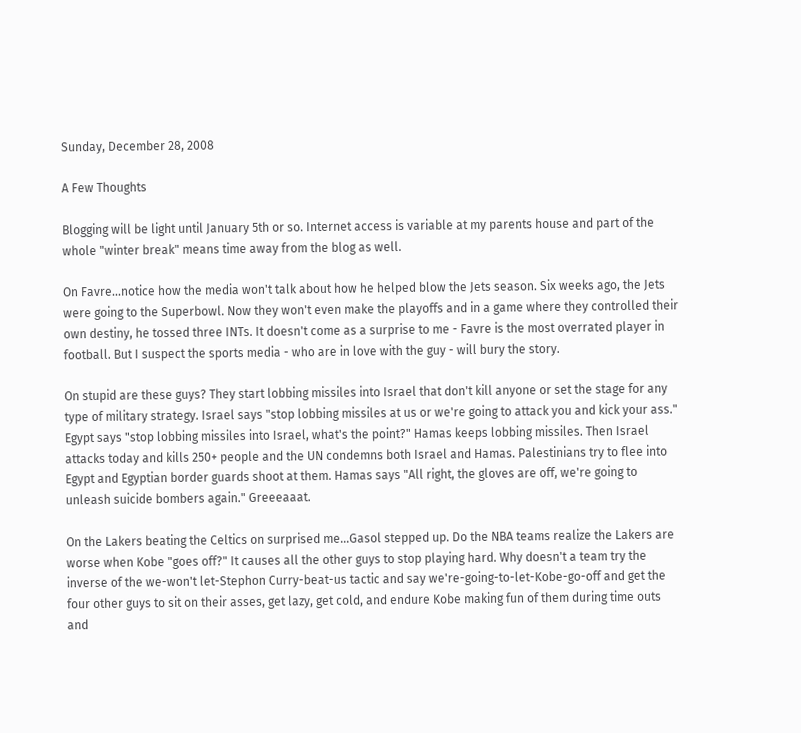Sunday, December 28, 2008

A Few Thoughts

Blogging will be light until January 5th or so. Internet access is variable at my parents house and part of the whole "winter break" means time away from the blog as well.

On Favre...notice how the media won't talk about how he helped blow the Jets season. Six weeks ago, the Jets were going to the Superbowl. Now they won't even make the playoffs and in a game where they controlled their own destiny, he tossed three INTs. It doesn't come as a surprise to me - Favre is the most overrated player in football. But I suspect the sports media - who are in love with the guy - will bury the story.

On stupid are these guys? They start lobbing missiles into Israel that don't kill anyone or set the stage for any type of military strategy. Israel says "stop lobbing missiles at us or we're going to attack you and kick your ass." Egypt says "stop lobbing missiles into Israel, what's the point?" Hamas keeps lobbing missiles. Then Israel attacks today and kills 250+ people and the UN condemns both Israel and Hamas. Palestinians try to flee into Egypt and Egyptian border guards shoot at them. Hamas says "All right, the gloves are off, we're going to unleash suicide bombers again." Greeeaaat.

On the Lakers beating the Celtics on surprised me...Gasol stepped up. Do the NBA teams realize the Lakers are worse when Kobe "goes off?" It causes all the other guys to stop playing hard. Why doesn't a team try the inverse of the we-won't let-Stephon Curry-beat-us tactic and say we're-going-to-let-Kobe-go-off and get the four other guys to sit on their asses, get lazy, get cold, and endure Kobe making fun of them during time outs and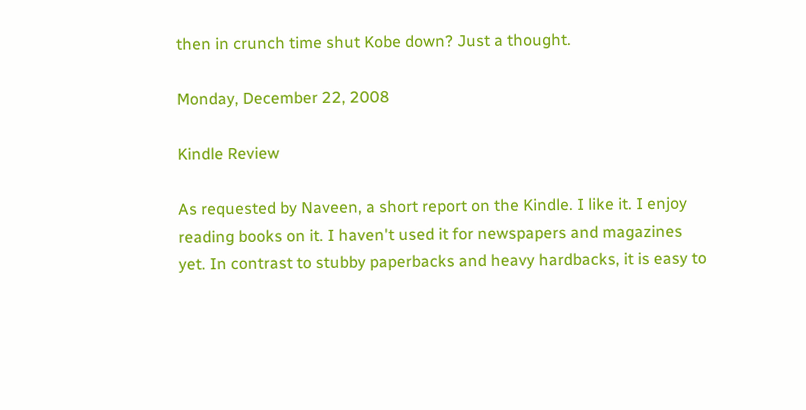then in crunch time shut Kobe down? Just a thought.

Monday, December 22, 2008

Kindle Review

As requested by Naveen, a short report on the Kindle. I like it. I enjoy reading books on it. I haven't used it for newspapers and magazines yet. In contrast to stubby paperbacks and heavy hardbacks, it is easy to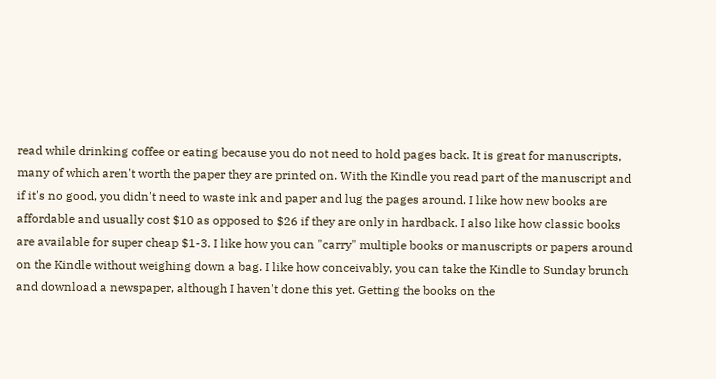read while drinking coffee or eating because you do not need to hold pages back. It is great for manuscripts, many of which aren't worth the paper they are printed on. With the Kindle you read part of the manuscript and if it's no good, you didn't need to waste ink and paper and lug the pages around. I like how new books are affordable and usually cost $10 as opposed to $26 if they are only in hardback. I also like how classic books are available for super cheap $1-3. I like how you can "carry" multiple books or manuscripts or papers around on the Kindle without weighing down a bag. I like how conceivably, you can take the Kindle to Sunday brunch and download a newspaper, although I haven't done this yet. Getting the books on the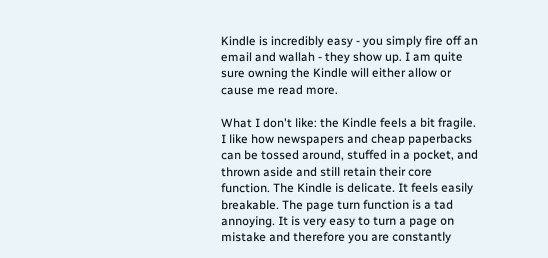Kindle is incredibly easy - you simply fire off an email and wallah - they show up. I am quite sure owning the Kindle will either allow or cause me read more.

What I don't like: the Kindle feels a bit fragile. I like how newspapers and cheap paperbacks can be tossed around, stuffed in a pocket, and thrown aside and still retain their core function. The Kindle is delicate. It feels easily breakable. The page turn function is a tad annoying. It is very easy to turn a page on mistake and therefore you are constantly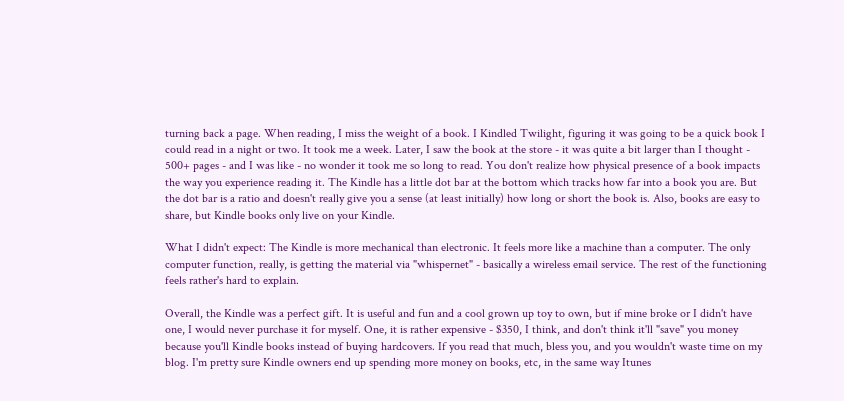turning back a page. When reading, I miss the weight of a book. I Kindled Twilight, figuring it was going to be a quick book I could read in a night or two. It took me a week. Later, I saw the book at the store - it was quite a bit larger than I thought - 500+ pages - and I was like - no wonder it took me so long to read. You don't realize how physical presence of a book impacts the way you experience reading it. The Kindle has a little dot bar at the bottom which tracks how far into a book you are. But the dot bar is a ratio and doesn't really give you a sense (at least initially) how long or short the book is. Also, books are easy to share, but Kindle books only live on your Kindle.

What I didn't expect: The Kindle is more mechanical than electronic. It feels more like a machine than a computer. The only computer function, really, is getting the material via "whispernet" - basically a wireless email service. The rest of the functioning feels rather's hard to explain.

Overall, the Kindle was a perfect gift. It is useful and fun and a cool grown up toy to own, but if mine broke or I didn't have one, I would never purchase it for myself. One, it is rather expensive - $350, I think, and don't think it'll "save" you money because you'll Kindle books instead of buying hardcovers. If you read that much, bless you, and you wouldn't waste time on my blog. I'm pretty sure Kindle owners end up spending more money on books, etc, in the same way Itunes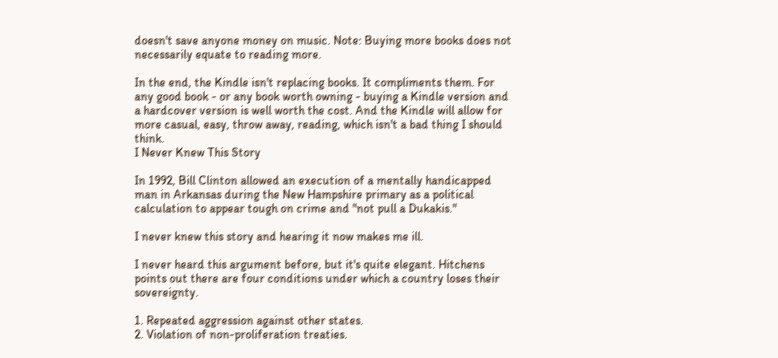doesn't save anyone money on music. Note: Buying more books does not necessarily equate to reading more.

In the end, the Kindle isn't replacing books. It compliments them. For any good book - or any book worth owning - buying a Kindle version and a hardcover version is well worth the cost. And the Kindle will allow for more casual, easy, throw away, reading, which isn't a bad thing I should think.
I Never Knew This Story

In 1992, Bill Clinton allowed an execution of a mentally handicapped man in Arkansas during the New Hampshire primary as a political calculation to appear tough on crime and "not pull a Dukakis."

I never knew this story and hearing it now makes me ill.

I never heard this argument before, but it's quite elegant. Hitchens points out there are four conditions under which a country loses their sovereignty.

1. Repeated aggression against other states.
2. Violation of non-proliferation treaties.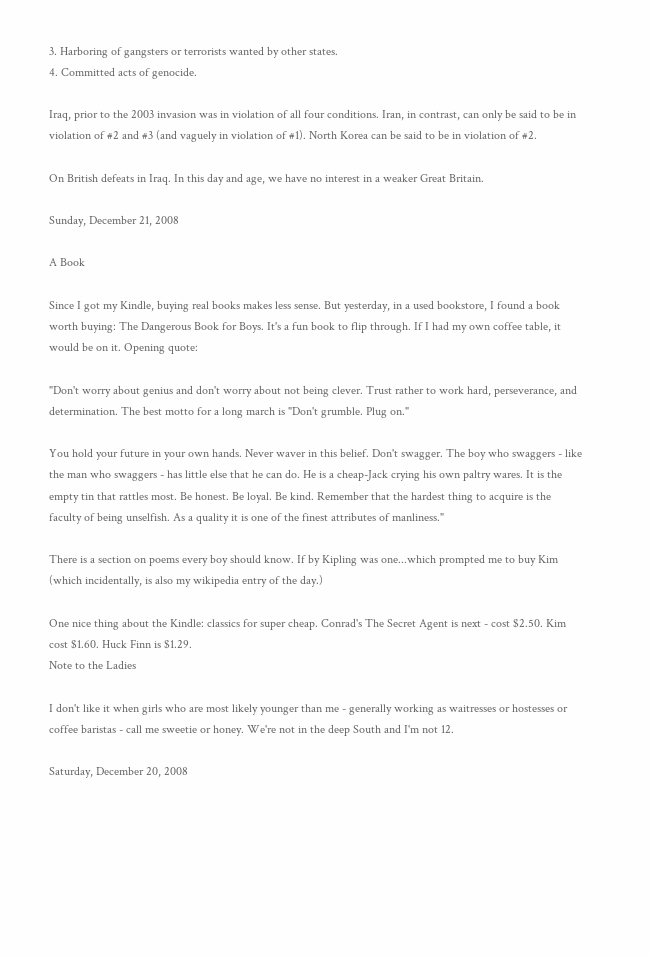3. Harboring of gangsters or terrorists wanted by other states.
4. Committed acts of genocide.

Iraq, prior to the 2003 invasion was in violation of all four conditions. Iran, in contrast, can only be said to be in violation of #2 and #3 (and vaguely in violation of #1). North Korea can be said to be in violation of #2.

On British defeats in Iraq. In this day and age, we have no interest in a weaker Great Britain.

Sunday, December 21, 2008

A Book

Since I got my Kindle, buying real books makes less sense. But yesterday, in a used bookstore, I found a book worth buying: The Dangerous Book for Boys. It's a fun book to flip through. If I had my own coffee table, it would be on it. Opening quote:

"Don't worry about genius and don't worry about not being clever. Trust rather to work hard, perseverance, and determination. The best motto for a long march is "Don't grumble. Plug on."

You hold your future in your own hands. Never waver in this belief. Don't swagger. The boy who swaggers - like the man who swaggers - has little else that he can do. He is a cheap-Jack crying his own paltry wares. It is the empty tin that rattles most. Be honest. Be loyal. Be kind. Remember that the hardest thing to acquire is the faculty of being unselfish. As a quality it is one of the finest attributes of manliness."

There is a section on poems every boy should know. If by Kipling was one...which prompted me to buy Kim (which incidentally, is also my wikipedia entry of the day.)

One nice thing about the Kindle: classics for super cheap. Conrad's The Secret Agent is next - cost $2.50. Kim cost $1.60. Huck Finn is $1.29.
Note to the Ladies

I don't like it when girls who are most likely younger than me - generally working as waitresses or hostesses or coffee baristas - call me sweetie or honey. We're not in the deep South and I'm not 12.

Saturday, December 20, 2008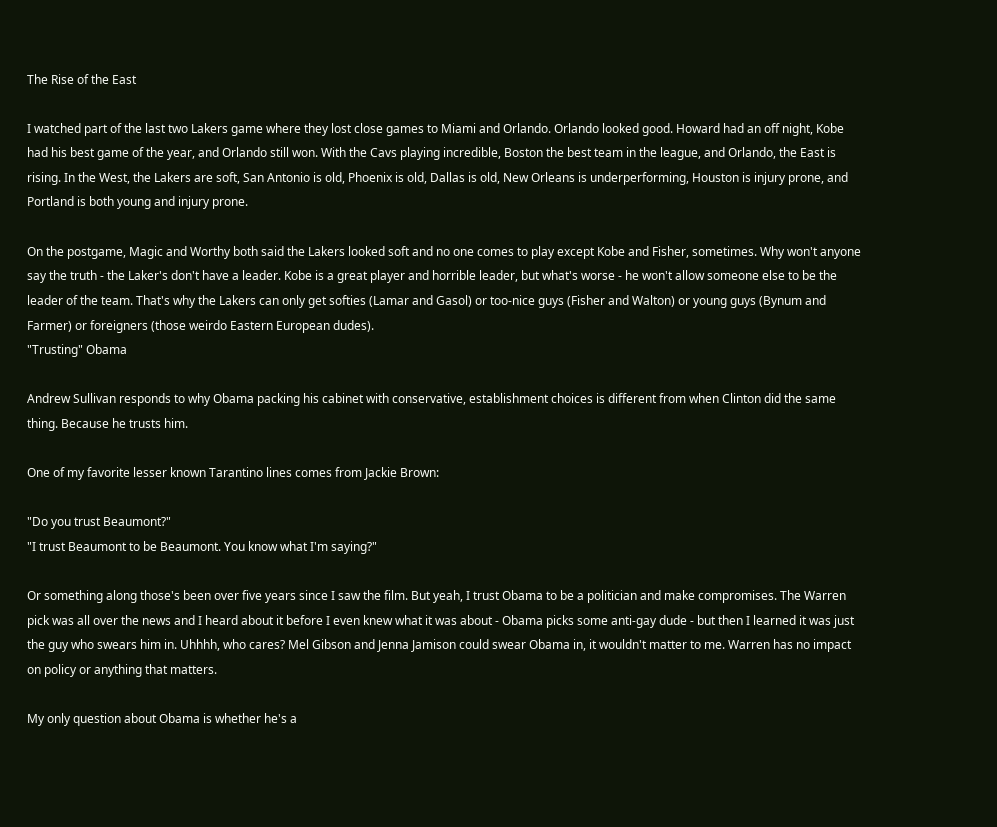The Rise of the East

I watched part of the last two Lakers game where they lost close games to Miami and Orlando. Orlando looked good. Howard had an off night, Kobe had his best game of the year, and Orlando still won. With the Cavs playing incredible, Boston the best team in the league, and Orlando, the East is rising. In the West, the Lakers are soft, San Antonio is old, Phoenix is old, Dallas is old, New Orleans is underperforming, Houston is injury prone, and Portland is both young and injury prone.

On the postgame, Magic and Worthy both said the Lakers looked soft and no one comes to play except Kobe and Fisher, sometimes. Why won't anyone say the truth - the Laker's don't have a leader. Kobe is a great player and horrible leader, but what's worse - he won't allow someone else to be the leader of the team. That's why the Lakers can only get softies (Lamar and Gasol) or too-nice guys (Fisher and Walton) or young guys (Bynum and Farmer) or foreigners (those weirdo Eastern European dudes).
"Trusting" Obama

Andrew Sullivan responds to why Obama packing his cabinet with conservative, establishment choices is different from when Clinton did the same thing. Because he trusts him.

One of my favorite lesser known Tarantino lines comes from Jackie Brown:

"Do you trust Beaumont?"
"I trust Beaumont to be Beaumont. You know what I'm saying?"

Or something along those's been over five years since I saw the film. But yeah, I trust Obama to be a politician and make compromises. The Warren pick was all over the news and I heard about it before I even knew what it was about - Obama picks some anti-gay dude - but then I learned it was just the guy who swears him in. Uhhhh, who cares? Mel Gibson and Jenna Jamison could swear Obama in, it wouldn't matter to me. Warren has no impact on policy or anything that matters.

My only question about Obama is whether he's a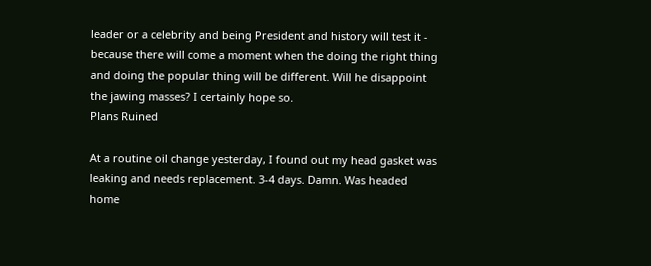leader or a celebrity and being President and history will test it - because there will come a moment when the doing the right thing and doing the popular thing will be different. Will he disappoint the jawing masses? I certainly hope so.
Plans Ruined

At a routine oil change yesterday, I found out my head gasket was leaking and needs replacement. 3-4 days. Damn. Was headed home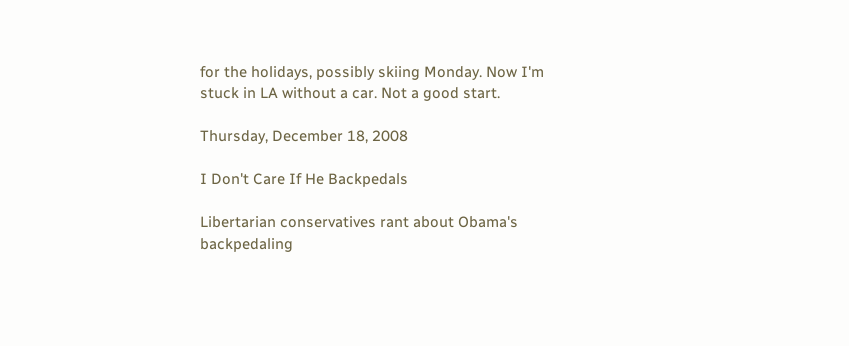for the holidays, possibly skiing Monday. Now I'm stuck in LA without a car. Not a good start.

Thursday, December 18, 2008

I Don't Care If He Backpedals

Libertarian conservatives rant about Obama's backpedaling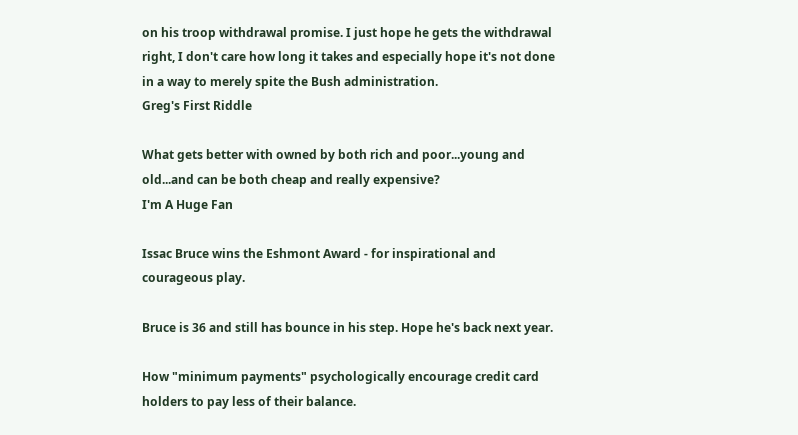on his troop withdrawal promise. I just hope he gets the withdrawal right, I don't care how long it takes and especially hope it's not done in a way to merely spite the Bush administration.
Greg's First Riddle

What gets better with owned by both rich and poor...young and old...and can be both cheap and really expensive?
I'm A Huge Fan

Issac Bruce wins the Eshmont Award - for inspirational and courageous play.

Bruce is 36 and still has bounce in his step. Hope he's back next year.

How "minimum payments" psychologically encourage credit card holders to pay less of their balance.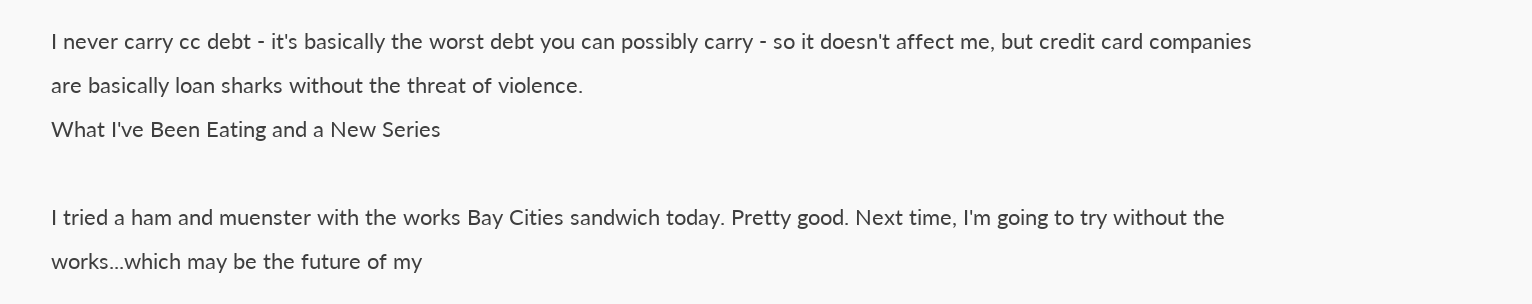I never carry cc debt - it's basically the worst debt you can possibly carry - so it doesn't affect me, but credit card companies are basically loan sharks without the threat of violence.
What I've Been Eating and a New Series

I tried a ham and muenster with the works Bay Cities sandwich today. Pretty good. Next time, I'm going to try without the works...which may be the future of my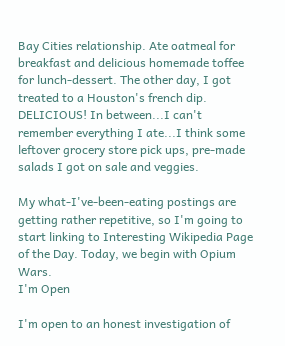Bay Cities relationship. Ate oatmeal for breakfast and delicious homemade toffee for lunch-dessert. The other day, I got treated to a Houston's french dip. DELICIOUS! In between...I can't remember everything I ate...I think some leftover grocery store pick ups, pre-made salads I got on sale and veggies.

My what-I've-been-eating postings are getting rather repetitive, so I'm going to start linking to Interesting Wikipedia Page of the Day. Today, we begin with Opium Wars.
I'm Open

I'm open to an honest investigation of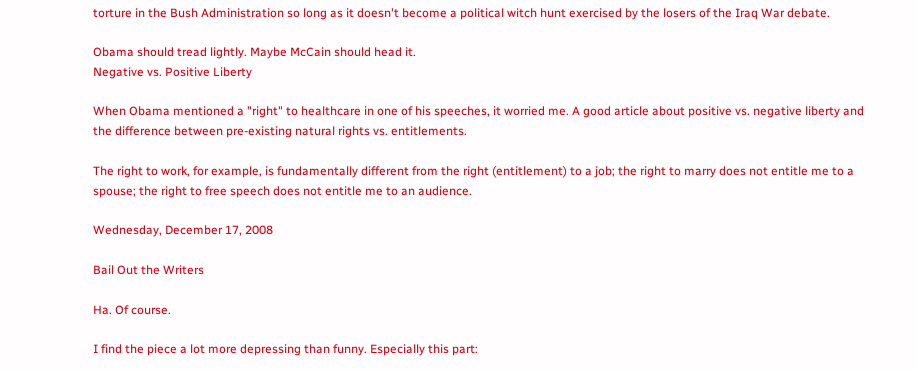torture in the Bush Administration so long as it doesn't become a political witch hunt exercised by the losers of the Iraq War debate.

Obama should tread lightly. Maybe McCain should head it.
Negative vs. Positive Liberty

When Obama mentioned a "right" to healthcare in one of his speeches, it worried me. A good article about positive vs. negative liberty and the difference between pre-existing natural rights vs. entitlements.

The right to work, for example, is fundamentally different from the right (entitlement) to a job; the right to marry does not entitle me to a spouse; the right to free speech does not entitle me to an audience.

Wednesday, December 17, 2008

Bail Out the Writers

Ha. Of course.

I find the piece a lot more depressing than funny. Especially this part: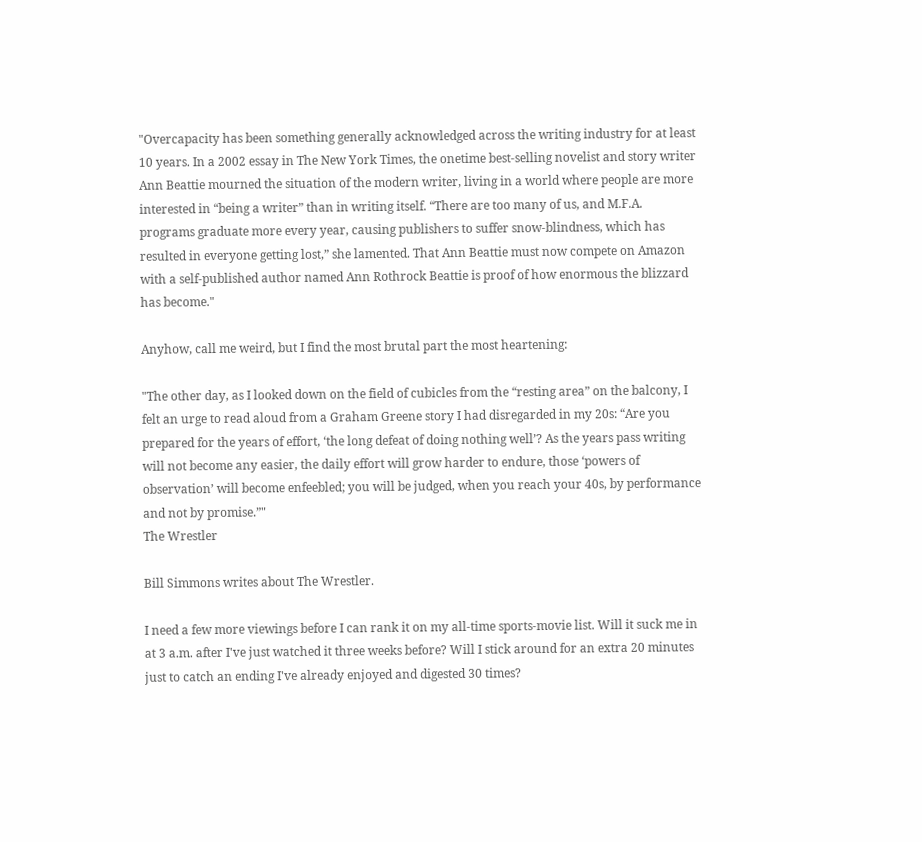"Overcapacity has been something generally acknowledged across the writing industry for at least 10 years. In a 2002 essay in The New York Times, the onetime best-selling novelist and story writer Ann Beattie mourned the situation of the modern writer, living in a world where people are more interested in “being a writer” than in writing itself. “There are too many of us, and M.F.A. programs graduate more every year, causing publishers to suffer snow-blindness, which has resulted in everyone getting lost,” she lamented. That Ann Beattie must now compete on Amazon with a self-published author named Ann Rothrock Beattie is proof of how enormous the blizzard has become."

Anyhow, call me weird, but I find the most brutal part the most heartening:

"The other day, as I looked down on the field of cubicles from the “resting area” on the balcony, I felt an urge to read aloud from a Graham Greene story I had disregarded in my 20s: “Are you prepared for the years of effort, ‘the long defeat of doing nothing well’? As the years pass writing will not become any easier, the daily effort will grow harder to endure, those ‘powers of observation’ will become enfeebled; you will be judged, when you reach your 40s, by performance and not by promise.”"
The Wrestler

Bill Simmons writes about The Wrestler.

I need a few more viewings before I can rank it on my all-time sports-movie list. Will it suck me in at 3 a.m. after I've just watched it three weeks before? Will I stick around for an extra 20 minutes just to catch an ending I've already enjoyed and digested 30 times?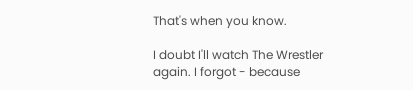That's when you know.

I doubt I'll watch The Wrestler again. I forgot - because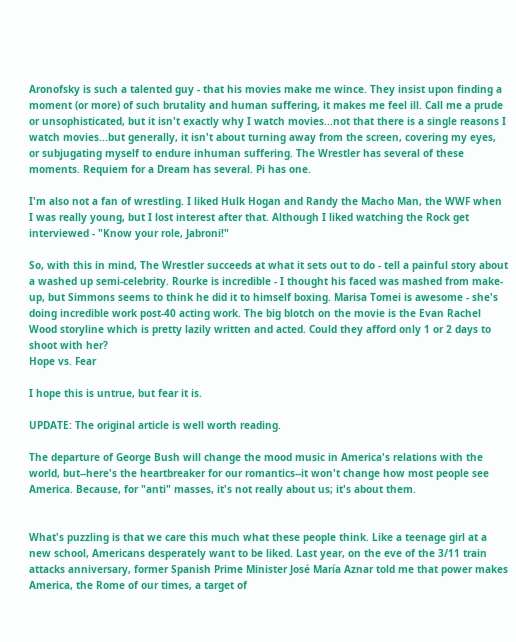Aronofsky is such a talented guy - that his movies make me wince. They insist upon finding a moment (or more) of such brutality and human suffering, it makes me feel ill. Call me a prude or unsophisticated, but it isn't exactly why I watch movies...not that there is a single reasons I watch movies...but generally, it isn't about turning away from the screen, covering my eyes, or subjugating myself to endure inhuman suffering. The Wrestler has several of these moments. Requiem for a Dream has several. Pi has one.

I'm also not a fan of wrestling. I liked Hulk Hogan and Randy the Macho Man, the WWF when I was really young, but I lost interest after that. Although I liked watching the Rock get interviewed - "Know your role, Jabroni!"

So, with this in mind, The Wrestler succeeds at what it sets out to do - tell a painful story about a washed up semi-celebrity. Rourke is incredible - I thought his faced was mashed from make-up, but Simmons seems to think he did it to himself boxing. Marisa Tomei is awesome - she's doing incredible work post-40 acting work. The big blotch on the movie is the Evan Rachel Wood storyline which is pretty lazily written and acted. Could they afford only 1 or 2 days to shoot with her?
Hope vs. Fear

I hope this is untrue, but fear it is.

UPDATE: The original article is well worth reading.

The departure of George Bush will change the mood music in America's relations with the world, but--here's the heartbreaker for our romantics--it won't change how most people see America. Because, for "anti" masses, it's not really about us; it's about them.


What's puzzling is that we care this much what these people think. Like a teenage girl at a new school, Americans desperately want to be liked. Last year, on the eve of the 3/11 train attacks anniversary, former Spanish Prime Minister José María Aznar told me that power makes America, the Rome of our times, a target of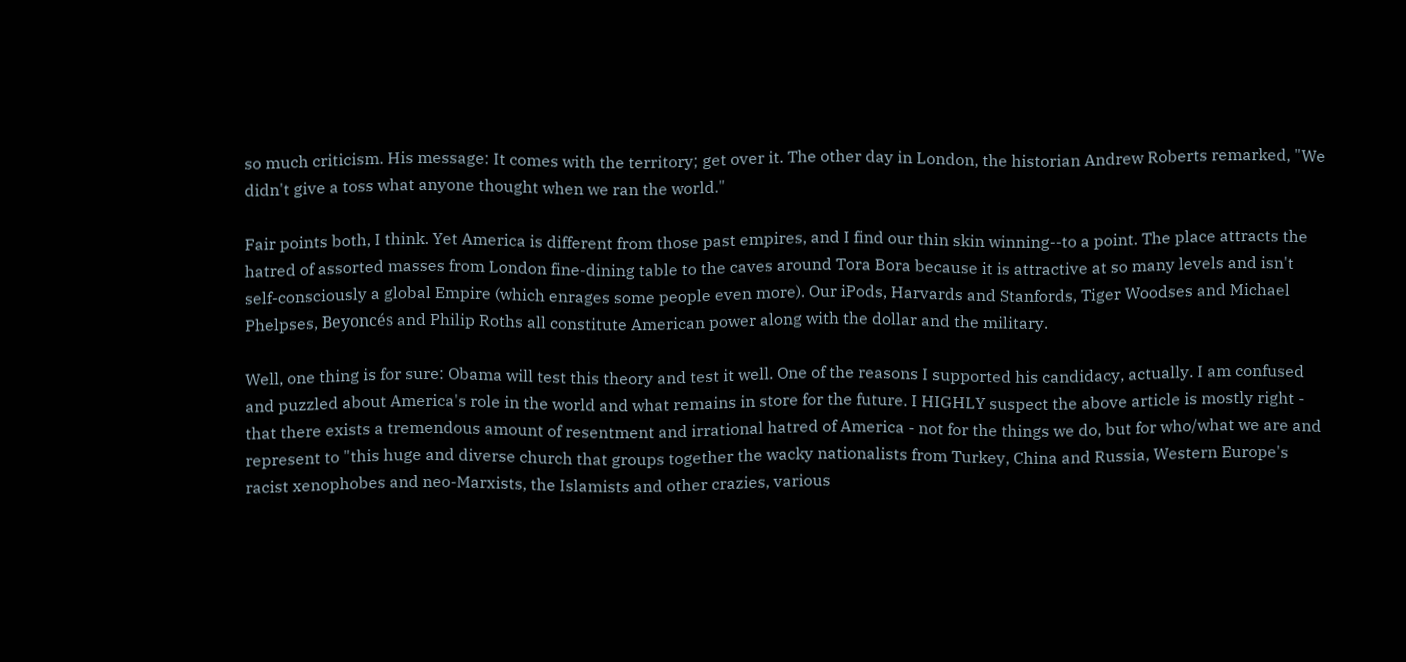so much criticism. His message: It comes with the territory; get over it. The other day in London, the historian Andrew Roberts remarked, "We didn't give a toss what anyone thought when we ran the world."

Fair points both, I think. Yet America is different from those past empires, and I find our thin skin winning--to a point. The place attracts the hatred of assorted masses from London fine-dining table to the caves around Tora Bora because it is attractive at so many levels and isn't self-consciously a global Empire (which enrages some people even more). Our iPods, Harvards and Stanfords, Tiger Woodses and Michael Phelpses, Beyoncés and Philip Roths all constitute American power along with the dollar and the military.

Well, one thing is for sure: Obama will test this theory and test it well. One of the reasons I supported his candidacy, actually. I am confused and puzzled about America's role in the world and what remains in store for the future. I HIGHLY suspect the above article is mostly right - that there exists a tremendous amount of resentment and irrational hatred of America - not for the things we do, but for who/what we are and represent to "this huge and diverse church that groups together the wacky nationalists from Turkey, China and Russia, Western Europe's racist xenophobes and neo-Marxists, the Islamists and other crazies, various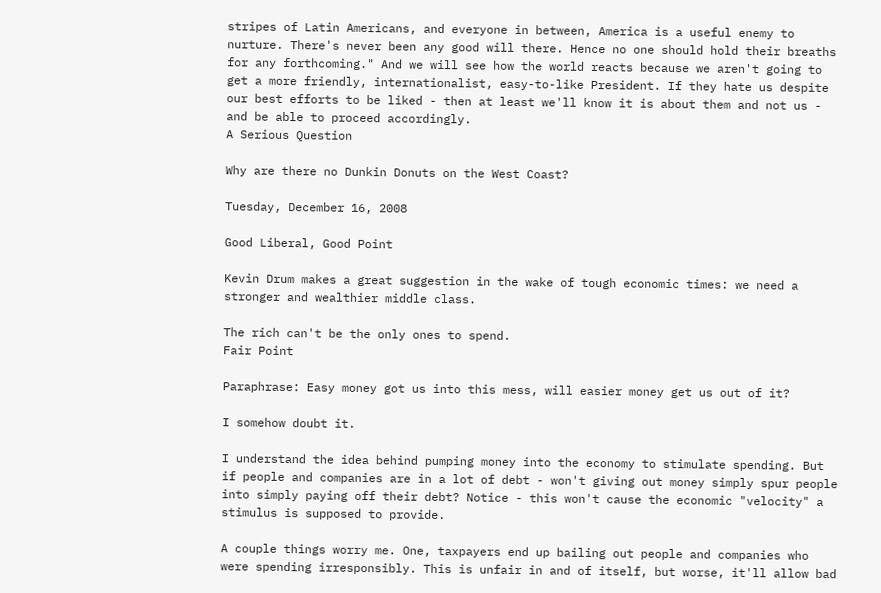stripes of Latin Americans, and everyone in between, America is a useful enemy to nurture. There's never been any good will there. Hence no one should hold their breaths for any forthcoming." And we will see how the world reacts because we aren't going to get a more friendly, internationalist, easy-to-like President. If they hate us despite our best efforts to be liked - then at least we'll know it is about them and not us - and be able to proceed accordingly.
A Serious Question

Why are there no Dunkin Donuts on the West Coast?

Tuesday, December 16, 2008

Good Liberal, Good Point

Kevin Drum makes a great suggestion in the wake of tough economic times: we need a stronger and wealthier middle class.

The rich can't be the only ones to spend.
Fair Point

Paraphrase: Easy money got us into this mess, will easier money get us out of it?

I somehow doubt it.

I understand the idea behind pumping money into the economy to stimulate spending. But if people and companies are in a lot of debt - won't giving out money simply spur people into simply paying off their debt? Notice - this won't cause the economic "velocity" a stimulus is supposed to provide.

A couple things worry me. One, taxpayers end up bailing out people and companies who were spending irresponsibly. This is unfair in and of itself, but worse, it'll allow bad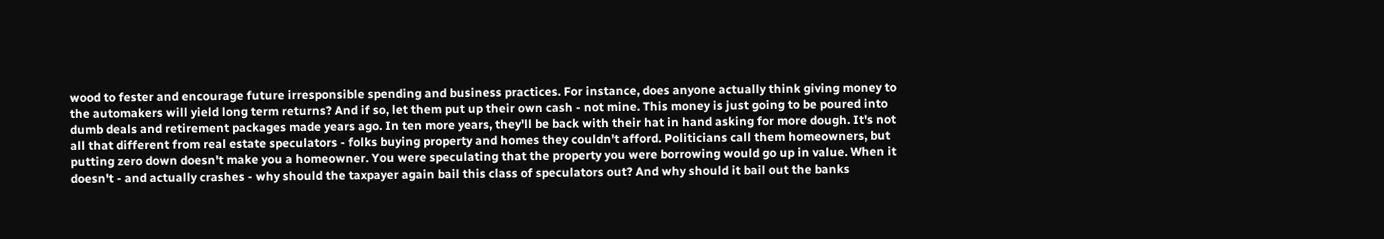wood to fester and encourage future irresponsible spending and business practices. For instance, does anyone actually think giving money to the automakers will yield long term returns? And if so, let them put up their own cash - not mine. This money is just going to be poured into dumb deals and retirement packages made years ago. In ten more years, they'll be back with their hat in hand asking for more dough. It's not all that different from real estate speculators - folks buying property and homes they couldn't afford. Politicians call them homeowners, but putting zero down doesn't make you a homeowner. You were speculating that the property you were borrowing would go up in value. When it doesn't - and actually crashes - why should the taxpayer again bail this class of speculators out? And why should it bail out the banks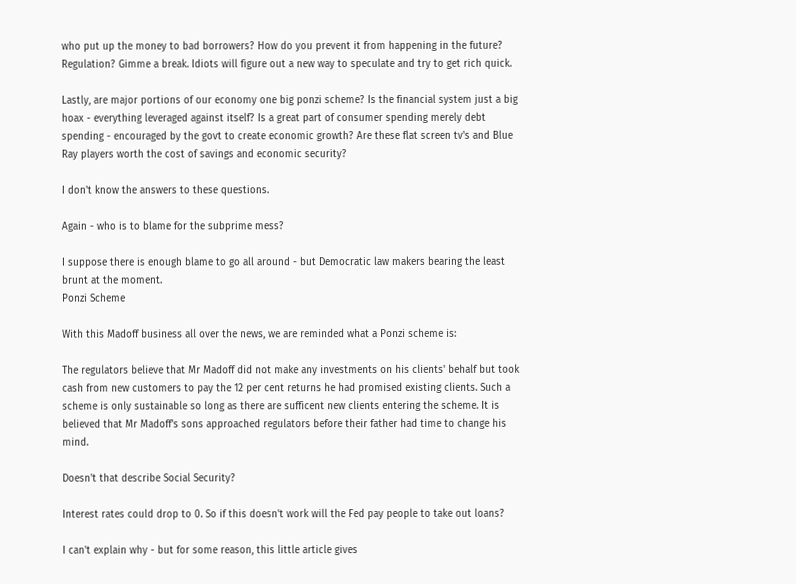who put up the money to bad borrowers? How do you prevent it from happening in the future? Regulation? Gimme a break. Idiots will figure out a new way to speculate and try to get rich quick.

Lastly, are major portions of our economy one big ponzi scheme? Is the financial system just a big hoax - everything leveraged against itself? Is a great part of consumer spending merely debt spending - encouraged by the govt to create economic growth? Are these flat screen tv's and Blue Ray players worth the cost of savings and economic security?

I don't know the answers to these questions.

Again - who is to blame for the subprime mess?

I suppose there is enough blame to go all around - but Democratic law makers bearing the least brunt at the moment.
Ponzi Scheme

With this Madoff business all over the news, we are reminded what a Ponzi scheme is:

The regulators believe that Mr Madoff did not make any investments on his clients' behalf but took cash from new customers to pay the 12 per cent returns he had promised existing clients. Such a scheme is only sustainable so long as there are sufficent new clients entering the scheme. It is believed that Mr Madoff's sons approached regulators before their father had time to change his mind.

Doesn't that describe Social Security?

Interest rates could drop to 0. So if this doesn't work will the Fed pay people to take out loans?

I can't explain why - but for some reason, this little article gives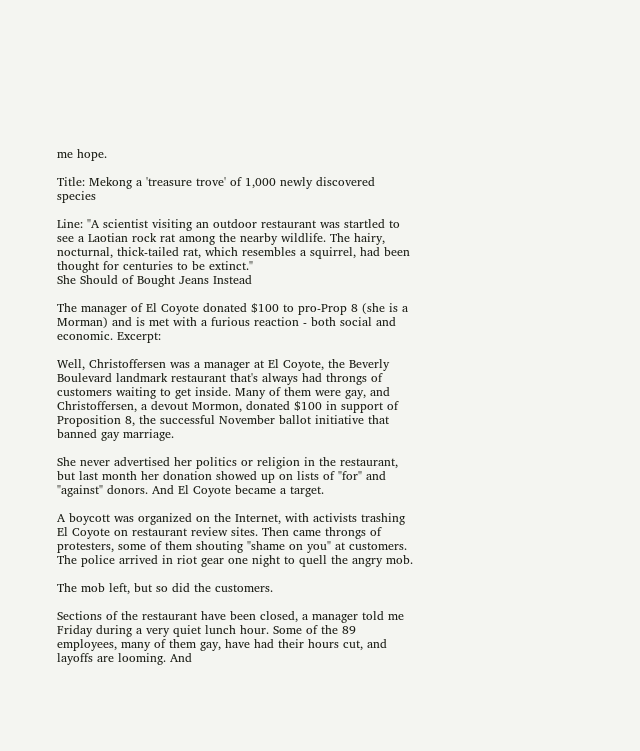me hope.

Title: Mekong a 'treasure trove' of 1,000 newly discovered species

Line: "A scientist visiting an outdoor restaurant was startled to see a Laotian rock rat among the nearby wildlife. The hairy, nocturnal, thick-tailed rat, which resembles a squirrel, had been thought for centuries to be extinct."
She Should of Bought Jeans Instead

The manager of El Coyote donated $100 to pro-Prop 8 (she is a Morman) and is met with a furious reaction - both social and economic. Excerpt:

Well, Christoffersen was a manager at El Coyote, the Beverly Boulevard landmark restaurant that's always had throngs of customers waiting to get inside. Many of them were gay, and Christoffersen, a devout Mormon, donated $100 in support of Proposition 8, the successful November ballot initiative that banned gay marriage.

She never advertised her politics or religion in the restaurant, but last month her donation showed up on lists of "for" and "against" donors. And El Coyote became a target.

A boycott was organized on the Internet, with activists trashing El Coyote on restaurant review sites. Then came throngs of protesters, some of them shouting "shame on you" at customers. The police arrived in riot gear one night to quell the angry mob.

The mob left, but so did the customers.

Sections of the restaurant have been closed, a manager told me Friday during a very quiet lunch hour. Some of the 89 employees, many of them gay, have had their hours cut, and layoffs are looming. And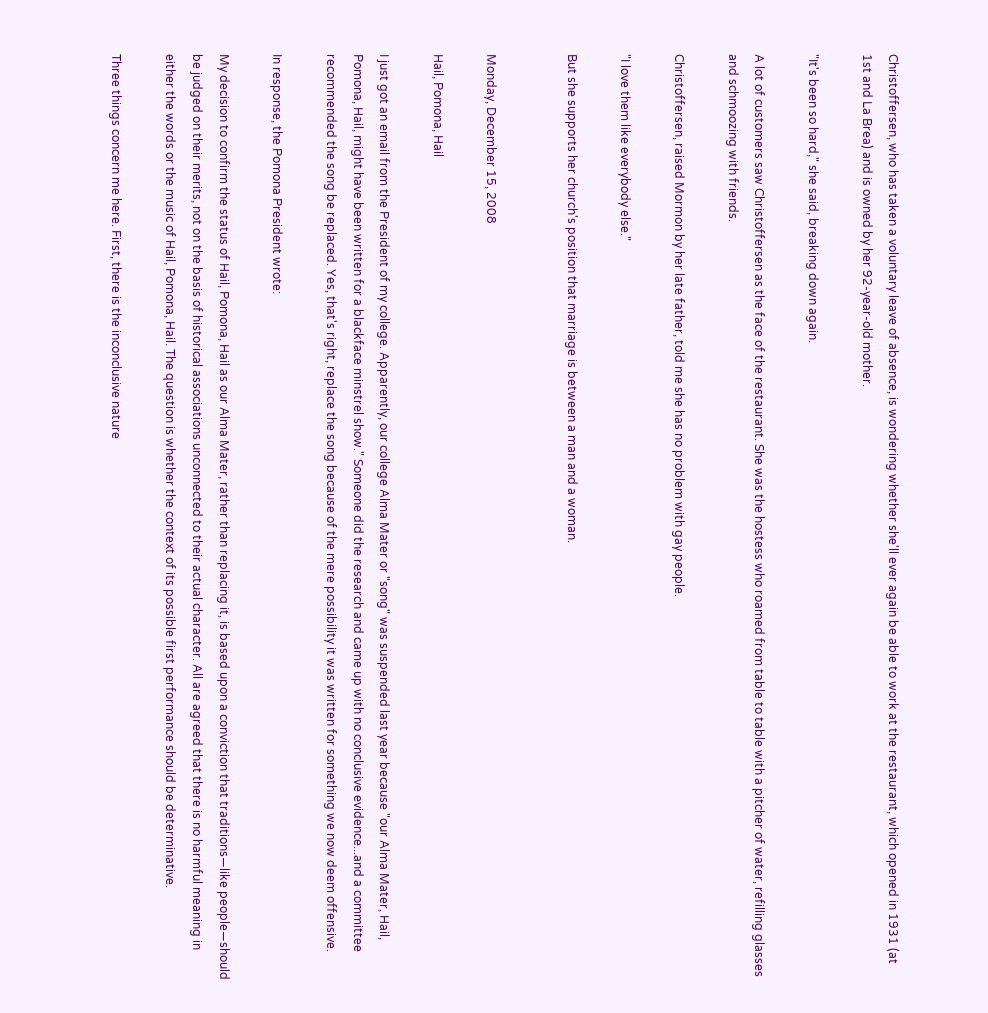Christoffersen, who has taken a voluntary leave of absence, is wondering whether she'll ever again be able to work at the restaurant, which opened in 1931 (at 1st and La Brea) and is owned by her 92-year-old mother.

"It's been so hard," she said, breaking down again.

A lot of customers saw Christoffersen as the face of the restaurant. She was the hostess who roamed from table to table with a pitcher of water, refilling glasses and schmoozing with friends.

Christoffersen, raised Mormon by her late father, told me she has no problem with gay people.

"I love them like everybody else."

But she supports her church's position that marriage is between a man and a woman.


Monday, December 15, 2008

Hail, Pomona, Hail

I just got an email from the President of my college. Apparently, our college Alma Mater or "song" was suspended last year because "our Alma Mater, Hail, Pomona, Hail, might have been written for a blackface minstrel show." Someone did the research and came up with no conclusive evidence...and a committee recommended the song be replaced. Yes, that's right, replace the song because of the mere possibility it was written for something we now deem offensive.

In response, the Pomona President wrote:

My decision to confirm the status of Hail, Pomona, Hail as our Alma Mater, rather than replacing it, is based upon a conviction that traditions—like people—should be judged on their merits, not on the basis of historical associations unconnected to their actual character. All are agreed that there is no harmful meaning in either the words or the music of Hail, Pomona, Hail. The question is whether the context of its possible first performance should be determinative.

Three things concern me here. First, there is the inconclusive nature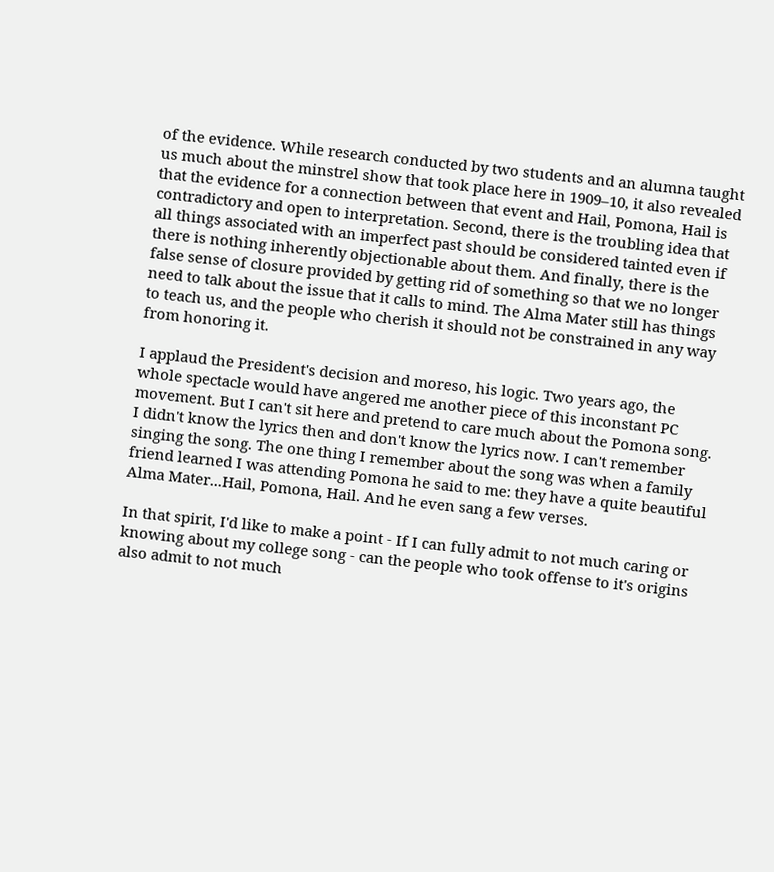of the evidence. While research conducted by two students and an alumna taught us much about the minstrel show that took place here in 1909–10, it also revealed that the evidence for a connection between that event and Hail, Pomona, Hail is contradictory and open to interpretation. Second, there is the troubling idea that all things associated with an imperfect past should be considered tainted even if there is nothing inherently objectionable about them. And finally, there is the false sense of closure provided by getting rid of something so that we no longer need to talk about the issue that it calls to mind. The Alma Mater still has things to teach us, and the people who cherish it should not be constrained in any way from honoring it.

I applaud the President's decision and moreso, his logic. Two years ago, the whole spectacle would have angered me another piece of this inconstant PC movement. But I can't sit here and pretend to care much about the Pomona song. I didn't know the lyrics then and don't know the lyrics now. I can't remember singing the song. The one thing I remember about the song was when a family friend learned I was attending Pomona he said to me: they have a quite beautiful Alma Mater...Hail, Pomona, Hail. And he even sang a few verses.

In that spirit, I'd like to make a point - If I can fully admit to not much caring or knowing about my college song - can the people who took offense to it's origins also admit to not much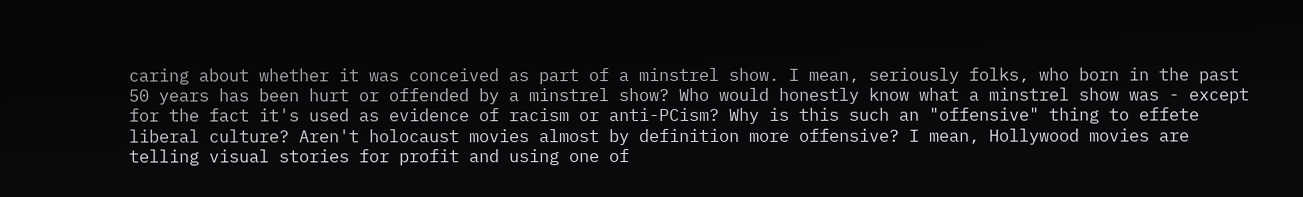caring about whether it was conceived as part of a minstrel show. I mean, seriously folks, who born in the past 50 years has been hurt or offended by a minstrel show? Who would honestly know what a minstrel show was - except for the fact it's used as evidence of racism or anti-PCism? Why is this such an "offensive" thing to effete liberal culture? Aren't holocaust movies almost by definition more offensive? I mean, Hollywood movies are telling visual stories for profit and using one of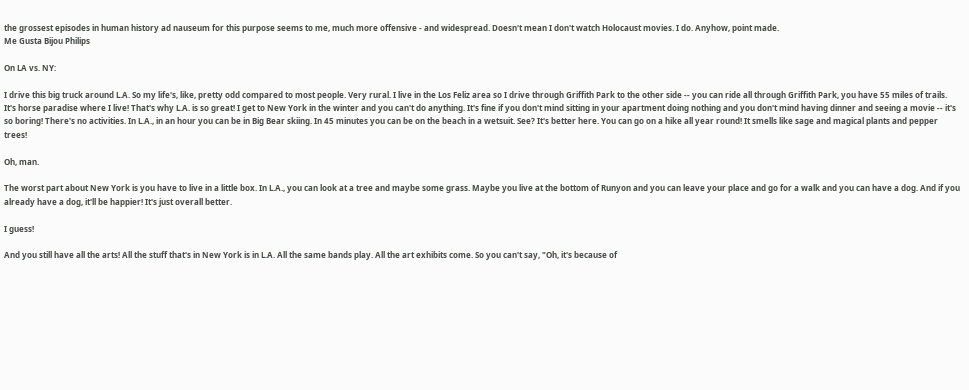the grossest episodes in human history ad nauseum for this purpose seems to me, much more offensive - and widespread. Doesn't mean I don't watch Holocaust movies. I do. Anyhow, point made.
Me Gusta Bijou Philips

On LA vs. NY:

I drive this big truck around L.A. So my life's, like, pretty odd compared to most people. Very rural. I live in the Los Feliz area so I drive through Griffith Park to the other side -- you can ride all through Griffith Park, you have 55 miles of trails. It's horse paradise where I live! That's why L.A. is so great! I get to New York in the winter and you can't do anything. It's fine if you don't mind sitting in your apartment doing nothing and you don't mind having dinner and seeing a movie -- it's so boring! There's no activities. In L.A., in an hour you can be in Big Bear skiing. In 45 minutes you can be on the beach in a wetsuit. See? It's better here. You can go on a hike all year round! It smells like sage and magical plants and pepper trees!

Oh, man.

The worst part about New York is you have to live in a little box. In L.A., you can look at a tree and maybe some grass. Maybe you live at the bottom of Runyon and you can leave your place and go for a walk and you can have a dog. And if you already have a dog, it'll be happier! It's just overall better.

I guess!

And you still have all the arts! All the stuff that's in New York is in L.A. All the same bands play. All the art exhibits come. So you can't say, "Oh, it's because of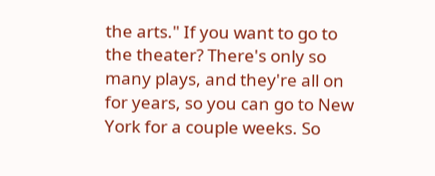the arts." If you want to go to the theater? There's only so many plays, and they're all on for years, so you can go to New York for a couple weeks. So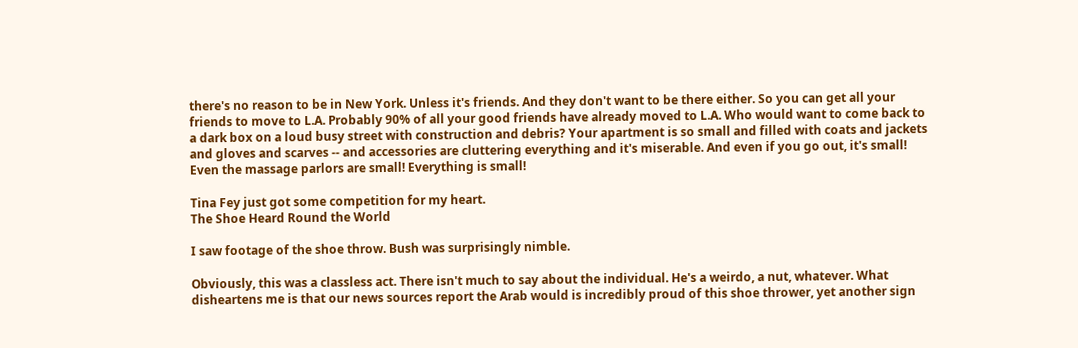there's no reason to be in New York. Unless it's friends. And they don't want to be there either. So you can get all your friends to move to L.A. Probably 90% of all your good friends have already moved to L.A. Who would want to come back to a dark box on a loud busy street with construction and debris? Your apartment is so small and filled with coats and jackets and gloves and scarves -- and accessories are cluttering everything and it's miserable. And even if you go out, it's small! Even the massage parlors are small! Everything is small!

Tina Fey just got some competition for my heart.
The Shoe Heard Round the World

I saw footage of the shoe throw. Bush was surprisingly nimble.

Obviously, this was a classless act. There isn't much to say about the individual. He's a weirdo, a nut, whatever. What disheartens me is that our news sources report the Arab would is incredibly proud of this shoe thrower, yet another sign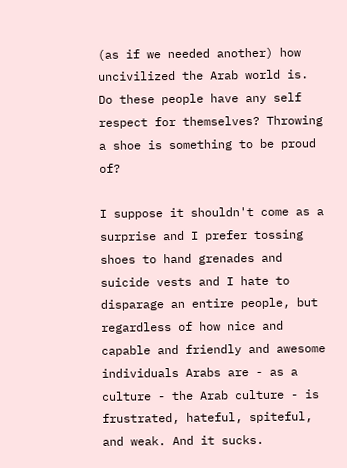(as if we needed another) how uncivilized the Arab world is. Do these people have any self respect for themselves? Throwing a shoe is something to be proud of?

I suppose it shouldn't come as a surprise and I prefer tossing shoes to hand grenades and suicide vests and I hate to disparage an entire people, but regardless of how nice and capable and friendly and awesome individuals Arabs are - as a culture - the Arab culture - is frustrated, hateful, spiteful, and weak. And it sucks.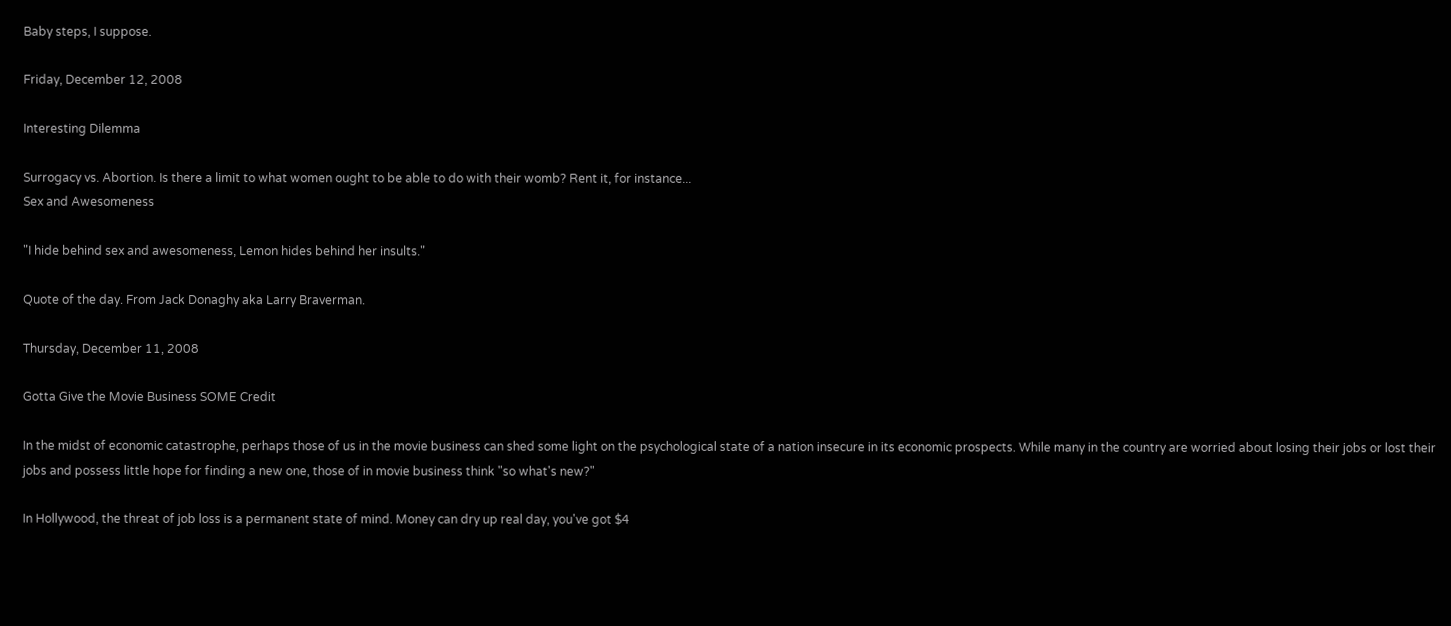Baby steps, I suppose.

Friday, December 12, 2008

Interesting Dilemma

Surrogacy vs. Abortion. Is there a limit to what women ought to be able to do with their womb? Rent it, for instance...
Sex and Awesomeness

"I hide behind sex and awesomeness, Lemon hides behind her insults."

Quote of the day. From Jack Donaghy aka Larry Braverman.

Thursday, December 11, 2008

Gotta Give the Movie Business SOME Credit

In the midst of economic catastrophe, perhaps those of us in the movie business can shed some light on the psychological state of a nation insecure in its economic prospects. While many in the country are worried about losing their jobs or lost their jobs and possess little hope for finding a new one, those of in movie business think "so what's new?"

In Hollywood, the threat of job loss is a permanent state of mind. Money can dry up real day, you've got $4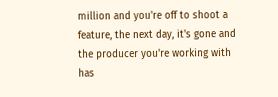million and you're off to shoot a feature, the next day, it's gone and the producer you're working with has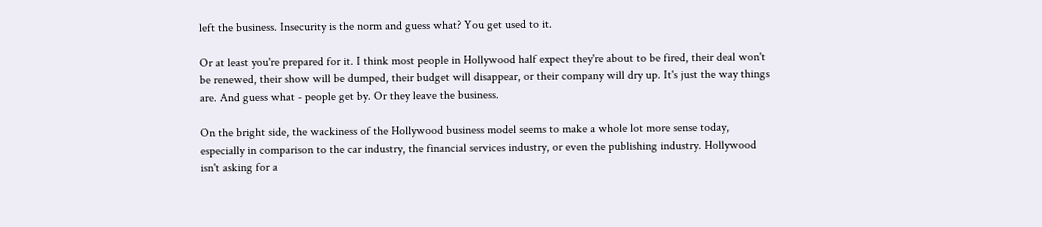left the business. Insecurity is the norm and guess what? You get used to it.

Or at least you're prepared for it. I think most people in Hollywood half expect they're about to be fired, their deal won't be renewed, their show will be dumped, their budget will disappear, or their company will dry up. It's just the way things are. And guess what - people get by. Or they leave the business.

On the bright side, the wackiness of the Hollywood business model seems to make a whole lot more sense today, especially in comparison to the car industry, the financial services industry, or even the publishing industry. Hollywood isn't asking for a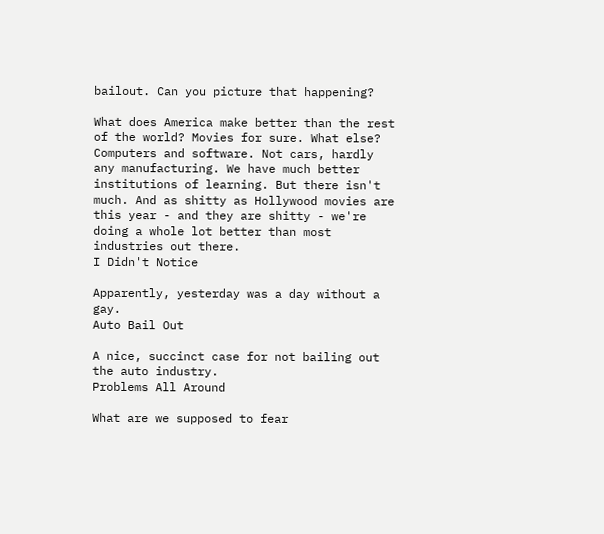bailout. Can you picture that happening?

What does America make better than the rest of the world? Movies for sure. What else? Computers and software. Not cars, hardly any manufacturing. We have much better institutions of learning. But there isn't much. And as shitty as Hollywood movies are this year - and they are shitty - we're doing a whole lot better than most industries out there.
I Didn't Notice

Apparently, yesterday was a day without a gay.
Auto Bail Out

A nice, succinct case for not bailing out the auto industry.
Problems All Around

What are we supposed to fear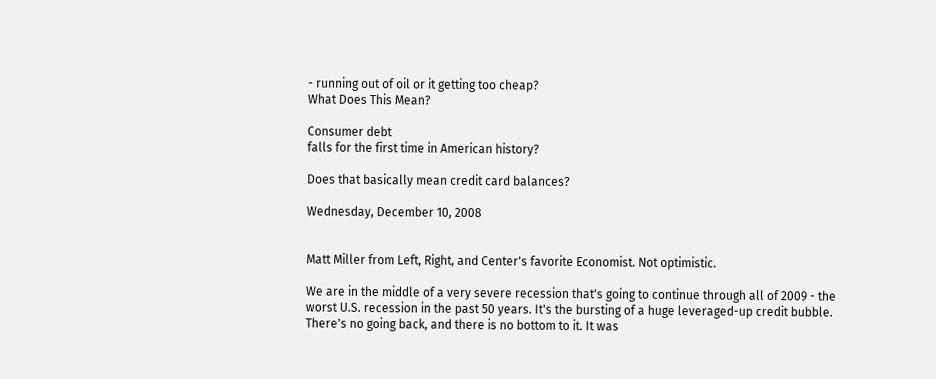- running out of oil or it getting too cheap?
What Does This Mean?

Consumer debt
falls for the first time in American history?

Does that basically mean credit card balances?

Wednesday, December 10, 2008


Matt Miller from Left, Right, and Center's favorite Economist. Not optimistic.

We are in the middle of a very severe recession that's going to continue through all of 2009 - the worst U.S. recession in the past 50 years. It's the bursting of a huge leveraged-up credit bubble. There's no going back, and there is no bottom to it. It was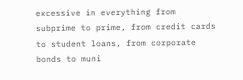excessive in everything from subprime to prime, from credit cards to student loans, from corporate bonds to muni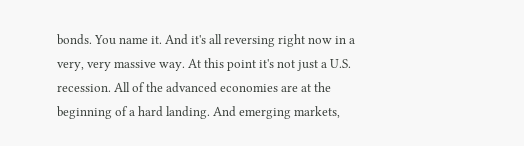bonds. You name it. And it's all reversing right now in a very, very massive way. At this point it's not just a U.S. recession. All of the advanced economies are at the beginning of a hard landing. And emerging markets,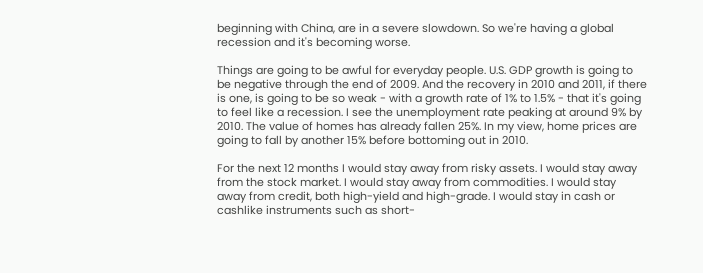beginning with China, are in a severe slowdown. So we're having a global recession and it's becoming worse.

Things are going to be awful for everyday people. U.S. GDP growth is going to be negative through the end of 2009. And the recovery in 2010 and 2011, if there is one, is going to be so weak - with a growth rate of 1% to 1.5% - that it's going to feel like a recession. I see the unemployment rate peaking at around 9% by 2010. The value of homes has already fallen 25%. In my view, home prices are going to fall by another 15% before bottoming out in 2010.

For the next 12 months I would stay away from risky assets. I would stay away from the stock market. I would stay away from commodities. I would stay away from credit, both high-yield and high-grade. I would stay in cash or cashlike instruments such as short-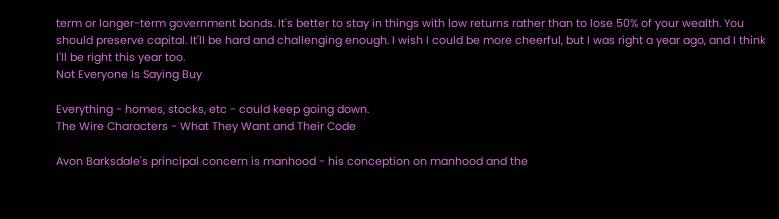term or longer-term government bonds. It's better to stay in things with low returns rather than to lose 50% of your wealth. You should preserve capital. It'll be hard and challenging enough. I wish I could be more cheerful, but I was right a year ago, and I think I'll be right this year too.
Not Everyone Is Saying Buy

Everything - homes, stocks, etc - could keep going down.
The Wire Characters - What They Want and Their Code

Avon Barksdale's principal concern is manhood - his conception on manhood and the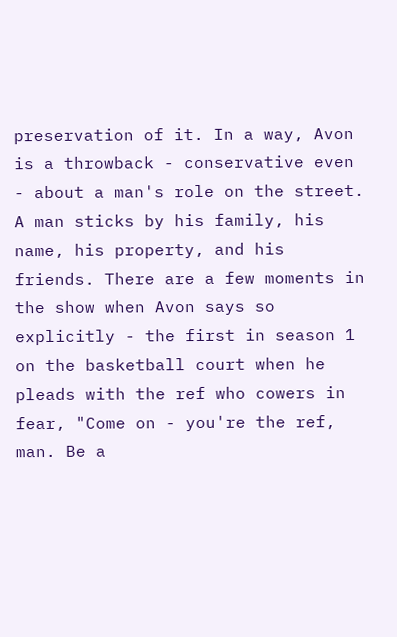preservation of it. In a way, Avon is a throwback - conservative even - about a man's role on the street. A man sticks by his family, his name, his property, and his friends. There are a few moments in the show when Avon says so explicitly - the first in season 1 on the basketball court when he pleads with the ref who cowers in fear, "Come on - you're the ref, man. Be a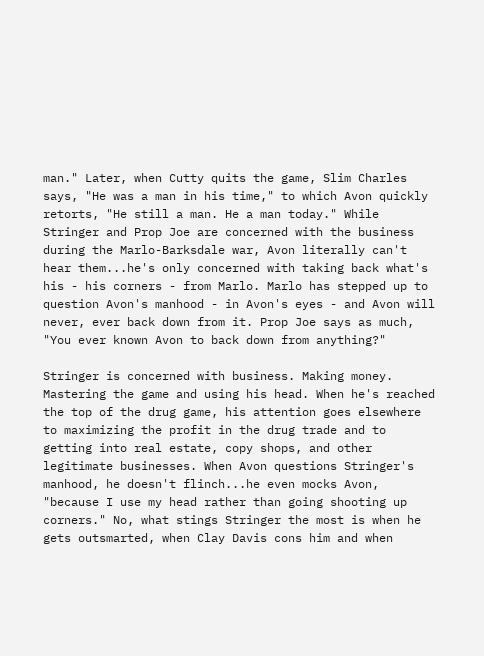man." Later, when Cutty quits the game, Slim Charles says, "He was a man in his time," to which Avon quickly retorts, "He still a man. He a man today." While Stringer and Prop Joe are concerned with the business during the Marlo-Barksdale war, Avon literally can't hear them...he's only concerned with taking back what's his - his corners - from Marlo. Marlo has stepped up to question Avon's manhood - in Avon's eyes - and Avon will never, ever back down from it. Prop Joe says as much, "You ever known Avon to back down from anything?"

Stringer is concerned with business. Making money. Mastering the game and using his head. When he's reached the top of the drug game, his attention goes elsewhere to maximizing the profit in the drug trade and to getting into real estate, copy shops, and other legitimate businesses. When Avon questions Stringer's manhood, he doesn't flinch...he even mocks Avon, "because I use my head rather than going shooting up corners." No, what stings Stringer the most is when he gets outsmarted, when Clay Davis cons him and when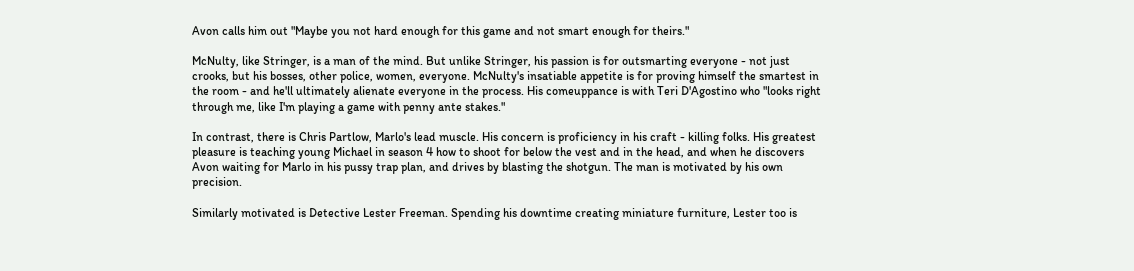Avon calls him out "Maybe you not hard enough for this game and not smart enough for theirs."

McNulty, like Stringer, is a man of the mind. But unlike Stringer, his passion is for outsmarting everyone - not just crooks, but his bosses, other police, women, everyone. McNulty's insatiable appetite is for proving himself the smartest in the room - and he'll ultimately alienate everyone in the process. His comeuppance is with Teri D'Agostino who "looks right through me, like I'm playing a game with penny ante stakes."

In contrast, there is Chris Partlow, Marlo's lead muscle. His concern is proficiency in his craft - killing folks. His greatest pleasure is teaching young Michael in season 4 how to shoot for below the vest and in the head, and when he discovers Avon waiting for Marlo in his pussy trap plan, and drives by blasting the shotgun. The man is motivated by his own precision.

Similarly motivated is Detective Lester Freeman. Spending his downtime creating miniature furniture, Lester too is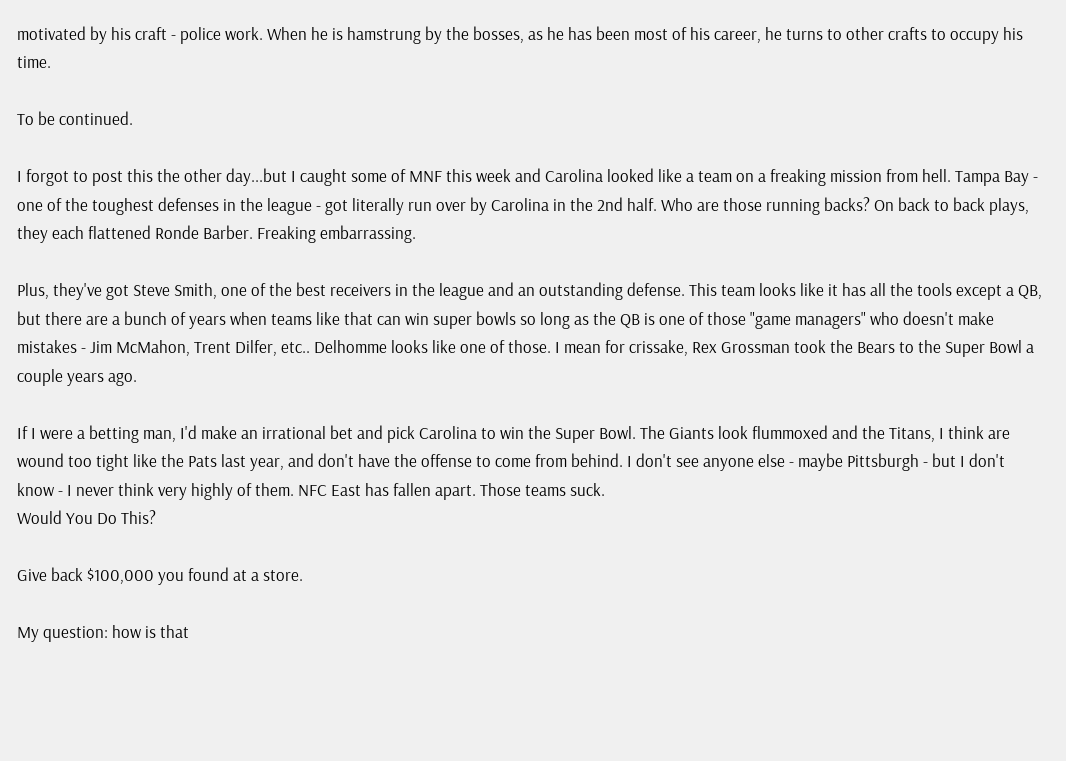motivated by his craft - police work. When he is hamstrung by the bosses, as he has been most of his career, he turns to other crafts to occupy his time.

To be continued.

I forgot to post this the other day...but I caught some of MNF this week and Carolina looked like a team on a freaking mission from hell. Tampa Bay - one of the toughest defenses in the league - got literally run over by Carolina in the 2nd half. Who are those running backs? On back to back plays, they each flattened Ronde Barber. Freaking embarrassing.

Plus, they've got Steve Smith, one of the best receivers in the league and an outstanding defense. This team looks like it has all the tools except a QB, but there are a bunch of years when teams like that can win super bowls so long as the QB is one of those "game managers" who doesn't make mistakes - Jim McMahon, Trent Dilfer, etc.. Delhomme looks like one of those. I mean for crissake, Rex Grossman took the Bears to the Super Bowl a couple years ago.

If I were a betting man, I'd make an irrational bet and pick Carolina to win the Super Bowl. The Giants look flummoxed and the Titans, I think are wound too tight like the Pats last year, and don't have the offense to come from behind. I don't see anyone else - maybe Pittsburgh - but I don't know - I never think very highly of them. NFC East has fallen apart. Those teams suck.
Would You Do This?

Give back $100,000 you found at a store.

My question: how is that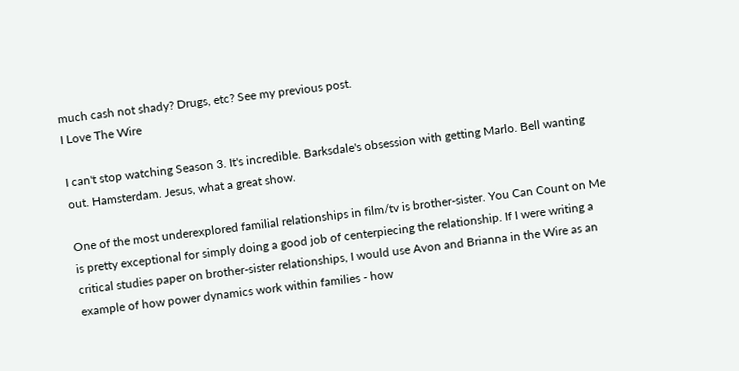much cash not shady? Drugs, etc? See my previous post.
I Love The Wire

I can't stop watching Season 3. It's incredible. Barksdale's obsession with getting Marlo. Bell wanting out. Hamsterdam. Jesus, what a great show.

One of the most underexplored familial relationships in film/tv is brother-sister. You Can Count on Me is pretty exceptional for simply doing a good job of centerpiecing the relationship. If I were writing a critical studies paper on brother-sister relationships, I would use Avon and Brianna in the Wire as an example of how power dynamics work within families - how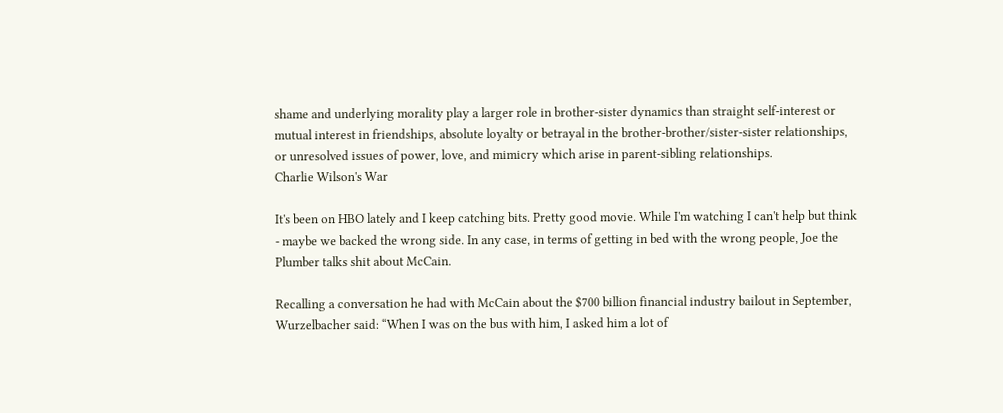shame and underlying morality play a larger role in brother-sister dynamics than straight self-interest or mutual interest in friendships, absolute loyalty or betrayal in the brother-brother/sister-sister relationships, or unresolved issues of power, love, and mimicry which arise in parent-sibling relationships.
Charlie Wilson's War

It's been on HBO lately and I keep catching bits. Pretty good movie. While I'm watching I can't help but think - maybe we backed the wrong side. In any case, in terms of getting in bed with the wrong people, Joe the Plumber talks shit about McCain.

Recalling a conversation he had with McCain about the $700 billion financial industry bailout in September, Wurzelbacher said: “When I was on the bus with him, I asked him a lot of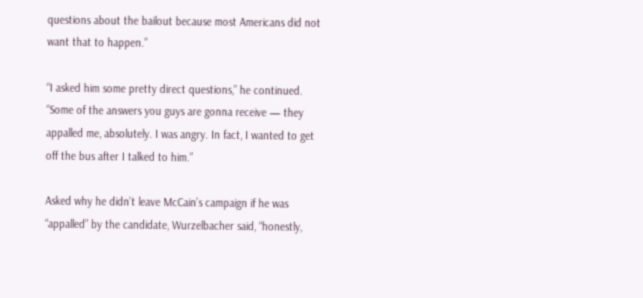questions about the bailout because most Americans did not want that to happen.”

“I asked him some pretty direct questions,” he continued. “Some of the answers you guys are gonna receive — they appalled me, absolutely. I was angry. In fact, I wanted to get off the bus after I talked to him.”

Asked why he didn’t leave McCain’s campaign if he was “appalled” by the candidate, Wurzelbacher said, “honestly,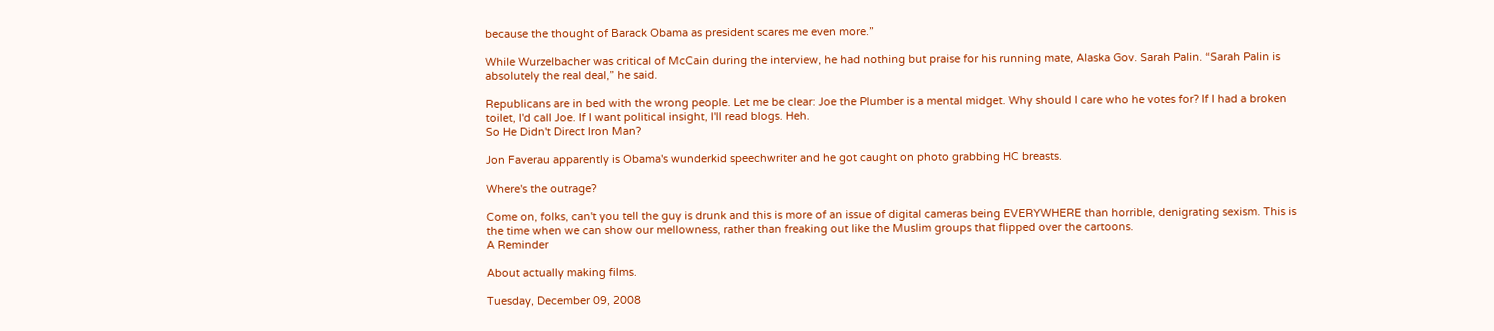because the thought of Barack Obama as president scares me even more.”

While Wurzelbacher was critical of McCain during the interview, he had nothing but praise for his running mate, Alaska Gov. Sarah Palin. “Sarah Palin is absolutely the real deal,” he said.

Republicans are in bed with the wrong people. Let me be clear: Joe the Plumber is a mental midget. Why should I care who he votes for? If I had a broken toilet, I'd call Joe. If I want political insight, I'll read blogs. Heh.
So He Didn't Direct Iron Man?

Jon Faverau apparently is Obama's wunderkid speechwriter and he got caught on photo grabbing HC breasts.

Where's the outrage?

Come on, folks, can't you tell the guy is drunk and this is more of an issue of digital cameras being EVERYWHERE than horrible, denigrating sexism. This is the time when we can show our mellowness, rather than freaking out like the Muslim groups that flipped over the cartoons.
A Reminder

About actually making films.

Tuesday, December 09, 2008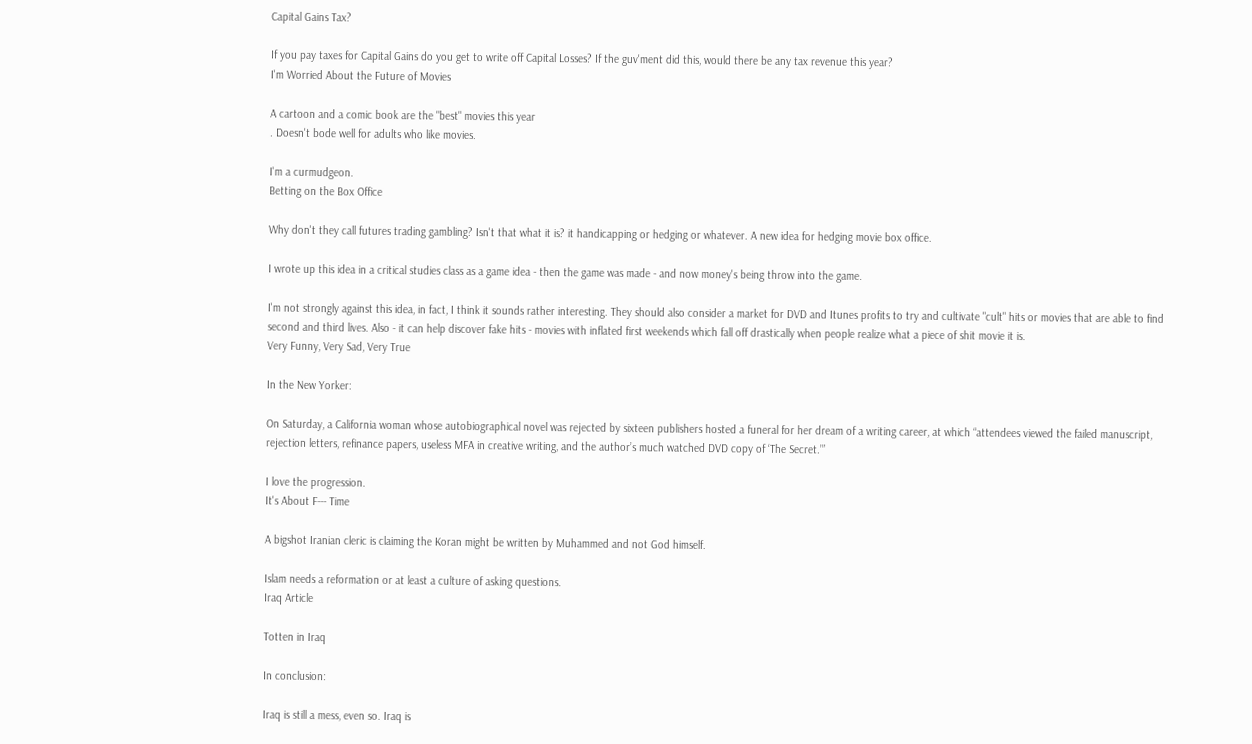Capital Gains Tax?

If you pay taxes for Capital Gains do you get to write off Capital Losses? If the guv'ment did this, would there be any tax revenue this year?
I'm Worried About the Future of Movies

A cartoon and a comic book are the "best" movies this year
. Doesn't bode well for adults who like movies.

I'm a curmudgeon.
Betting on the Box Office

Why don't they call futures trading gambling? Isn't that what it is? it handicapping or hedging or whatever. A new idea for hedging movie box office.

I wrote up this idea in a critical studies class as a game idea - then the game was made - and now money's being throw into the game.

I'm not strongly against this idea, in fact, I think it sounds rather interesting. They should also consider a market for DVD and Itunes profits to try and cultivate "cult" hits or movies that are able to find second and third lives. Also - it can help discover fake hits - movies with inflated first weekends which fall off drastically when people realize what a piece of shit movie it is.
Very Funny, Very Sad, Very True

In the New Yorker:

On Saturday, a California woman whose autobiographical novel was rejected by sixteen publishers hosted a funeral for her dream of a writing career, at which “attendees viewed the failed manuscript, rejection letters, refinance papers, useless MFA in creative writing, and the author’s much watched DVD copy of ‘The Secret.’”

I love the progression.
It's About F--- Time

A bigshot Iranian cleric is claiming the Koran might be written by Muhammed and not God himself.

Islam needs a reformation or at least a culture of asking questions.
Iraq Article

Totten in Iraq

In conclusion:

Iraq is still a mess, even so. Iraq is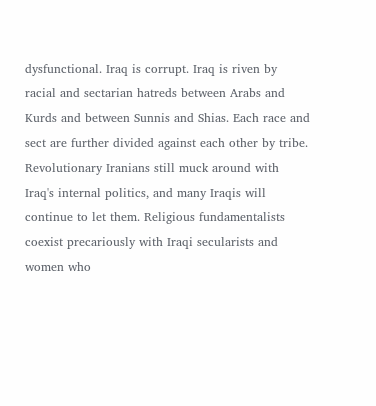dysfunctional. Iraq is corrupt. Iraq is riven by racial and sectarian hatreds between Arabs and Kurds and between Sunnis and Shias. Each race and sect are further divided against each other by tribe. Revolutionary Iranians still muck around with Iraq's internal politics, and many Iraqis will continue to let them. Religious fundamentalists coexist precariously with Iraqi secularists and women who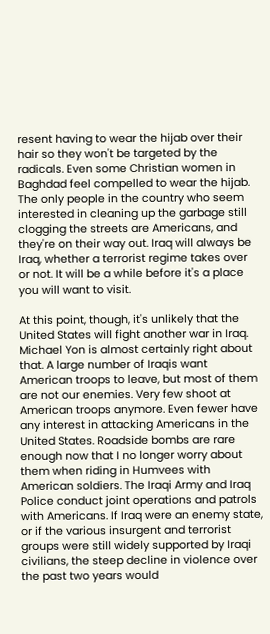resent having to wear the hijab over their hair so they won't be targeted by the radicals. Even some Christian women in Baghdad feel compelled to wear the hijab. The only people in the country who seem interested in cleaning up the garbage still clogging the streets are Americans, and they're on their way out. Iraq will always be Iraq, whether a terrorist regime takes over or not. It will be a while before it's a place you will want to visit.

At this point, though, it's unlikely that the United States will fight another war in Iraq. Michael Yon is almost certainly right about that. A large number of Iraqis want American troops to leave, but most of them are not our enemies. Very few shoot at American troops anymore. Even fewer have any interest in attacking Americans in the United States. Roadside bombs are rare enough now that I no longer worry about them when riding in Humvees with American soldiers. The Iraqi Army and Iraq Police conduct joint operations and patrols with Americans. If Iraq were an enemy state, or if the various insurgent and terrorist groups were still widely supported by Iraqi civilians, the steep decline in violence over the past two years would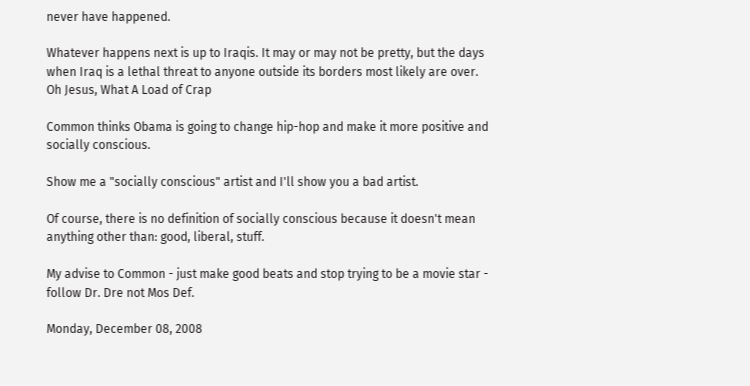never have happened.

Whatever happens next is up to Iraqis. It may or may not be pretty, but the days when Iraq is a lethal threat to anyone outside its borders most likely are over.
Oh Jesus, What A Load of Crap

Common thinks Obama is going to change hip-hop and make it more positive and socially conscious.

Show me a "socially conscious" artist and I'll show you a bad artist.

Of course, there is no definition of socially conscious because it doesn't mean anything other than: good, liberal, stuff.

My advise to Common - just make good beats and stop trying to be a movie star - follow Dr. Dre not Mos Def.

Monday, December 08, 2008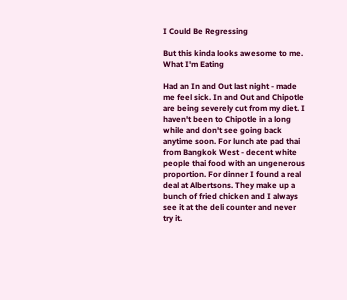I Could Be Regressing

But this kinda looks awesome to me.
What I'm Eating

Had an In and Out last night - made me feel sick. In and Out and Chipotle are being severely cut from my diet. I haven't been to Chipotle in a long while and don't see going back anytime soon. For lunch ate pad thai from Bangkok West - decent white people thai food with an ungenerous proportion. For dinner I found a real deal at Albertsons. They make up a bunch of fried chicken and I always see it at the deli counter and never try it.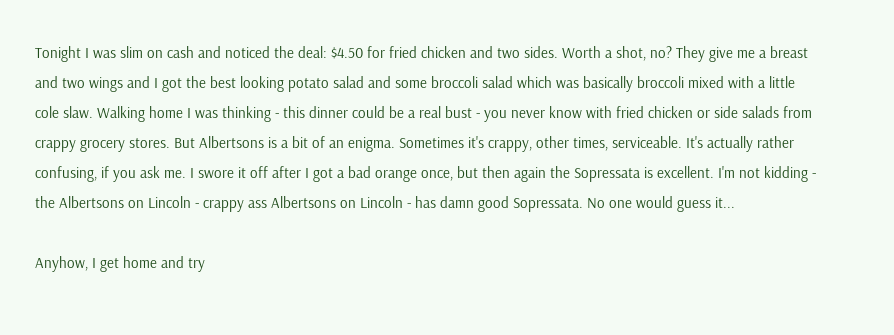Tonight I was slim on cash and noticed the deal: $4.50 for fried chicken and two sides. Worth a shot, no? They give me a breast and two wings and I got the best looking potato salad and some broccoli salad which was basically broccoli mixed with a little cole slaw. Walking home I was thinking - this dinner could be a real bust - you never know with fried chicken or side salads from crappy grocery stores. But Albertsons is a bit of an enigma. Sometimes it's crappy, other times, serviceable. It's actually rather confusing, if you ask me. I swore it off after I got a bad orange once, but then again the Sopressata is excellent. I'm not kidding - the Albertsons on Lincoln - crappy ass Albertsons on Lincoln - has damn good Sopressata. No one would guess it...

Anyhow, I get home and try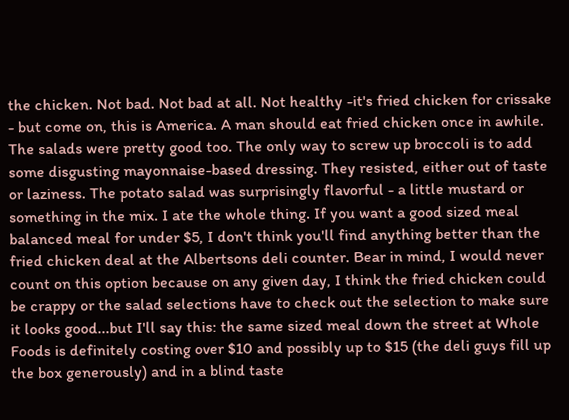the chicken. Not bad. Not bad at all. Not healthy -it's fried chicken for crissake - but come on, this is America. A man should eat fried chicken once in awhile. The salads were pretty good too. The only way to screw up broccoli is to add some disgusting mayonnaise-based dressing. They resisted, either out of taste or laziness. The potato salad was surprisingly flavorful - a little mustard or something in the mix. I ate the whole thing. If you want a good sized meal balanced meal for under $5, I don't think you'll find anything better than the fried chicken deal at the Albertsons deli counter. Bear in mind, I would never count on this option because on any given day, I think the fried chicken could be crappy or the salad selections have to check out the selection to make sure it looks good...but I'll say this: the same sized meal down the street at Whole Foods is definitely costing over $10 and possibly up to $15 (the deli guys fill up the box generously) and in a blind taste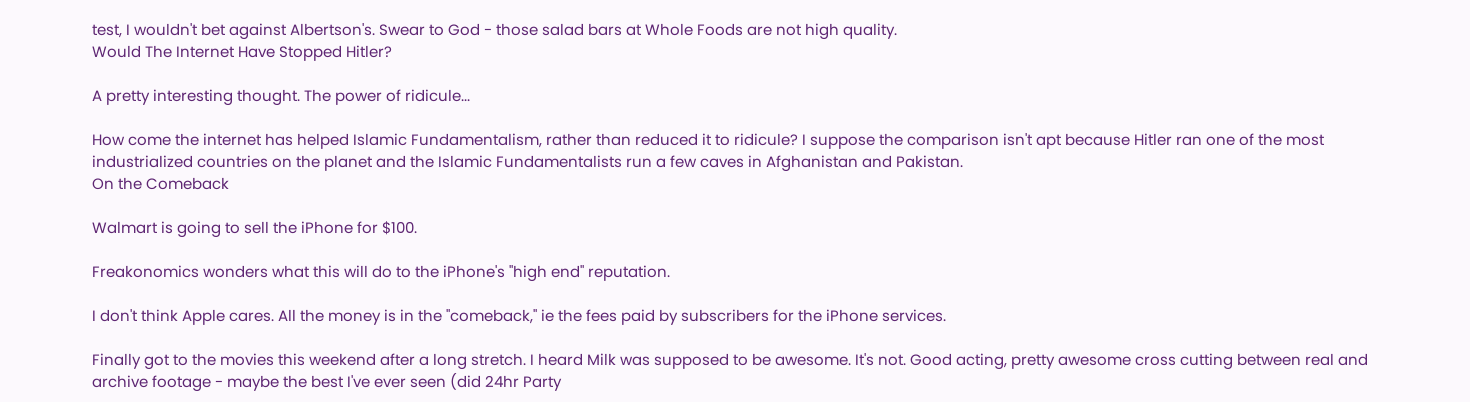test, I wouldn't bet against Albertson's. Swear to God - those salad bars at Whole Foods are not high quality.
Would The Internet Have Stopped Hitler?

A pretty interesting thought. The power of ridicule...

How come the internet has helped Islamic Fundamentalism, rather than reduced it to ridicule? I suppose the comparison isn't apt because Hitler ran one of the most industrialized countries on the planet and the Islamic Fundamentalists run a few caves in Afghanistan and Pakistan.
On the Comeback

Walmart is going to sell the iPhone for $100.

Freakonomics wonders what this will do to the iPhone's "high end" reputation.

I don't think Apple cares. All the money is in the "comeback," ie the fees paid by subscribers for the iPhone services.

Finally got to the movies this weekend after a long stretch. I heard Milk was supposed to be awesome. It's not. Good acting, pretty awesome cross cutting between real and archive footage - maybe the best I've ever seen (did 24hr Party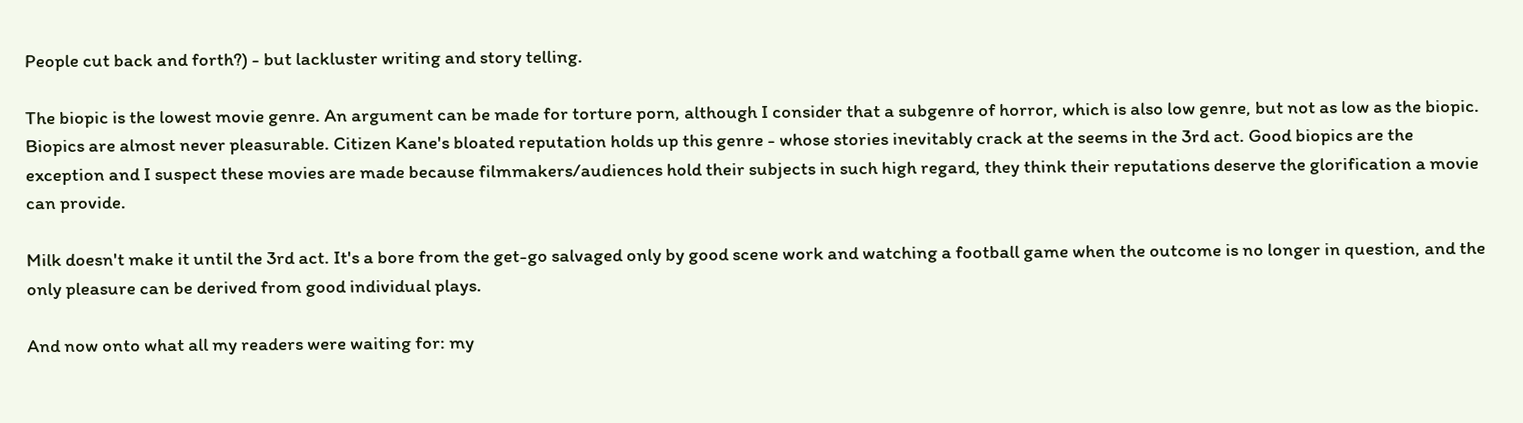People cut back and forth?) - but lackluster writing and story telling.

The biopic is the lowest movie genre. An argument can be made for torture porn, although I consider that a subgenre of horror, which is also low genre, but not as low as the biopic. Biopics are almost never pleasurable. Citizen Kane's bloated reputation holds up this genre - whose stories inevitably crack at the seems in the 3rd act. Good biopics are the exception and I suspect these movies are made because filmmakers/audiences hold their subjects in such high regard, they think their reputations deserve the glorification a movie can provide.

Milk doesn't make it until the 3rd act. It's a bore from the get-go salvaged only by good scene work and watching a football game when the outcome is no longer in question, and the only pleasure can be derived from good individual plays.

And now onto what all my readers were waiting for: my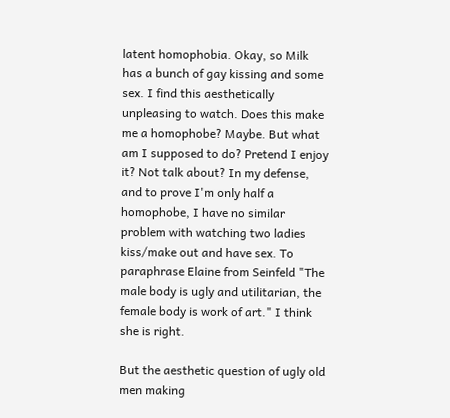latent homophobia. Okay, so Milk has a bunch of gay kissing and some sex. I find this aesthetically unpleasing to watch. Does this make me a homophobe? Maybe. But what am I supposed to do? Pretend I enjoy it? Not talk about? In my defense, and to prove I'm only half a homophobe, I have no similar problem with watching two ladies kiss/make out and have sex. To paraphrase Elaine from Seinfeld "The male body is ugly and utilitarian, the female body is work of art." I think she is right.

But the aesthetic question of ugly old men making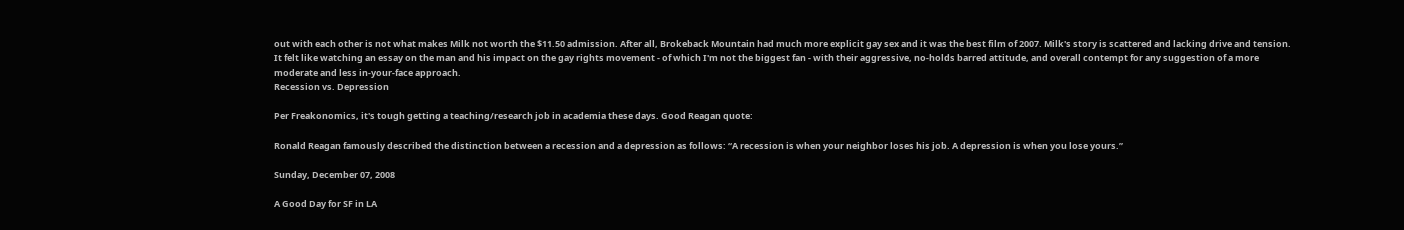out with each other is not what makes Milk not worth the $11.50 admission. After all, Brokeback Mountain had much more explicit gay sex and it was the best film of 2007. Milk's story is scattered and lacking drive and tension. It felt like watching an essay on the man and his impact on the gay rights movement - of which I'm not the biggest fan - with their aggressive, no-holds barred attitude, and overall contempt for any suggestion of a more moderate and less in-your-face approach.
Recession vs. Depression

Per Freakonomics, it's tough getting a teaching/research job in academia these days. Good Reagan quote:

Ronald Reagan famously described the distinction between a recession and a depression as follows: “A recession is when your neighbor loses his job. A depression is when you lose yours.”

Sunday, December 07, 2008

A Good Day for SF in LA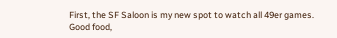First, the SF Saloon is my new spot to watch all 49er games. Good food,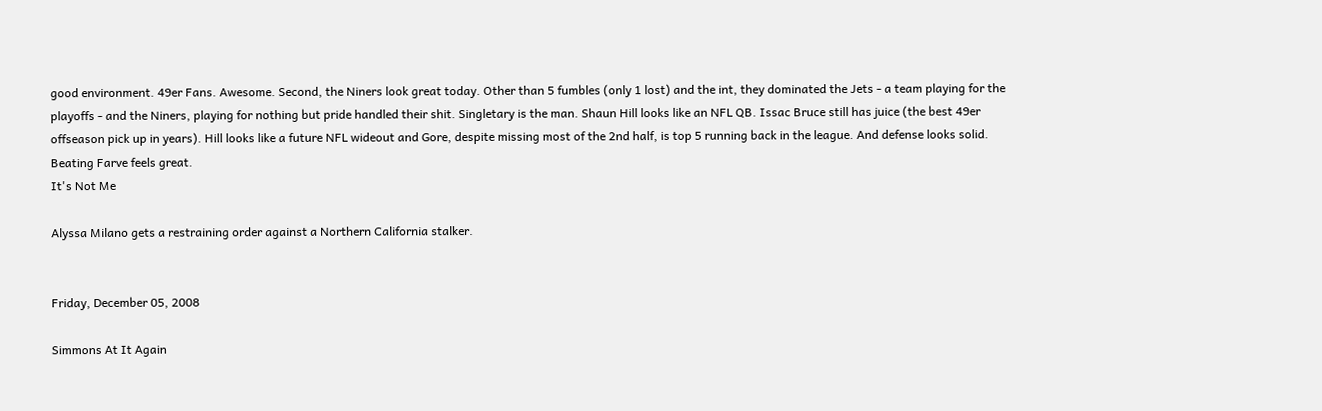good environment. 49er Fans. Awesome. Second, the Niners look great today. Other than 5 fumbles (only 1 lost) and the int, they dominated the Jets - a team playing for the playoffs - and the Niners, playing for nothing but pride handled their shit. Singletary is the man. Shaun Hill looks like an NFL QB. Issac Bruce still has juice (the best 49er offseason pick up in years). Hill looks like a future NFL wideout and Gore, despite missing most of the 2nd half, is top 5 running back in the league. And defense looks solid. Beating Farve feels great.
It's Not Me

Alyssa Milano gets a restraining order against a Northern California stalker.


Friday, December 05, 2008

Simmons At It Again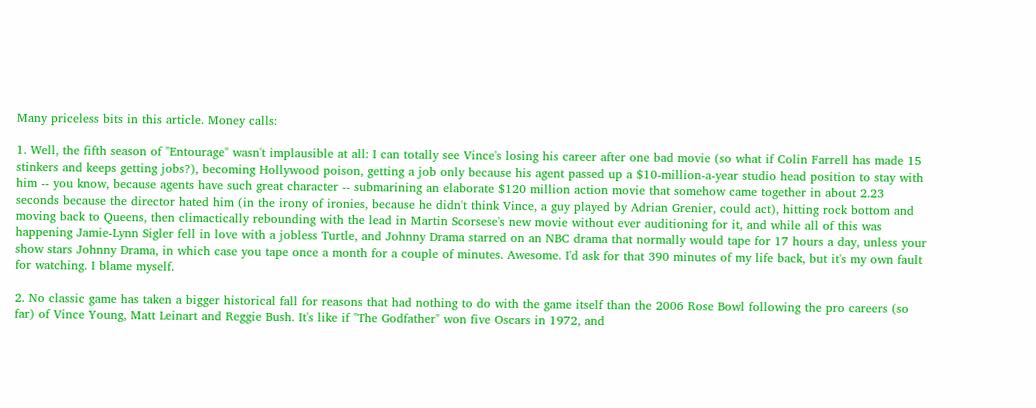Many priceless bits in this article. Money calls:

1. Well, the fifth season of "Entourage" wasn't implausible at all: I can totally see Vince's losing his career after one bad movie (so what if Colin Farrell has made 15 stinkers and keeps getting jobs?), becoming Hollywood poison, getting a job only because his agent passed up a $10-million-a-year studio head position to stay with him -- you know, because agents have such great character -- submarining an elaborate $120 million action movie that somehow came together in about 2.23 seconds because the director hated him (in the irony of ironies, because he didn't think Vince, a guy played by Adrian Grenier, could act), hitting rock bottom and moving back to Queens, then climactically rebounding with the lead in Martin Scorsese's new movie without ever auditioning for it, and while all of this was happening Jamie-Lynn Sigler fell in love with a jobless Turtle, and Johnny Drama starred on an NBC drama that normally would tape for 17 hours a day, unless your show stars Johnny Drama, in which case you tape once a month for a couple of minutes. Awesome. I'd ask for that 390 minutes of my life back, but it's my own fault for watching. I blame myself.

2. No classic game has taken a bigger historical fall for reasons that had nothing to do with the game itself than the 2006 Rose Bowl following the pro careers (so far) of Vince Young, Matt Leinart and Reggie Bush. It's like if "The Godfather" won five Oscars in 1972, and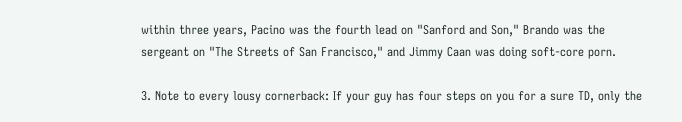within three years, Pacino was the fourth lead on "Sanford and Son," Brando was the sergeant on "The Streets of San Francisco," and Jimmy Caan was doing soft-core porn.

3. Note to every lousy cornerback: If your guy has four steps on you for a sure TD, only the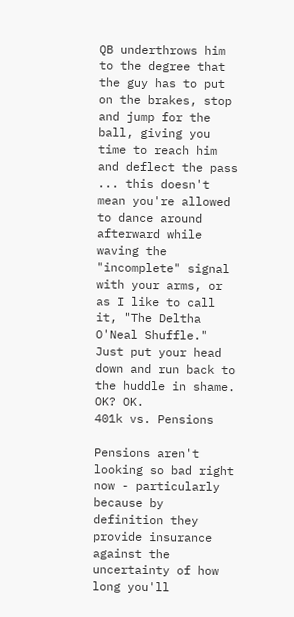QB underthrows him to the degree that the guy has to put on the brakes, stop and jump for the ball, giving you time to reach him and deflect the pass ... this doesn't mean you're allowed to dance around afterward while waving the "incomplete" signal with your arms, or as I like to call it, "The Deltha O'Neal Shuffle." Just put your head down and run back to the huddle in shame. OK? OK.
401k vs. Pensions

Pensions aren't looking so bad right now - particularly because by definition they provide insurance against the uncertainty of how long you'll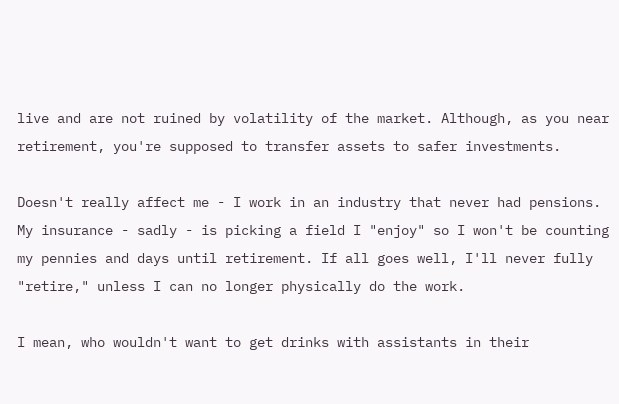live and are not ruined by volatility of the market. Although, as you near retirement, you're supposed to transfer assets to safer investments.

Doesn't really affect me - I work in an industry that never had pensions. My insurance - sadly - is picking a field I "enjoy" so I won't be counting my pennies and days until retirement. If all goes well, I'll never fully "retire," unless I can no longer physically do the work.

I mean, who wouldn't want to get drinks with assistants in their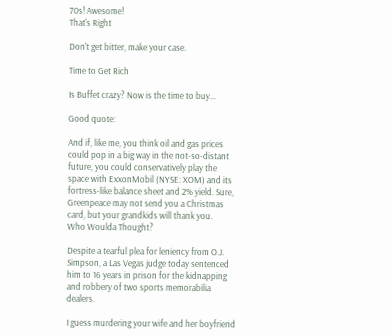70s! Awesome!
That's Right

Don't get bitter, make your case.

Time to Get Rich

Is Buffet crazy? Now is the time to buy...

Good quote:

And if, like me, you think oil and gas prices could pop in a big way in the not-so-distant future, you could conservatively play the space with ExxonMobil (NYSE: XOM) and its fortress-like balance sheet and 2% yield. Sure, Greenpeace may not send you a Christmas card, but your grandkids will thank you.
Who Woulda Thought?

Despite a tearful plea for leniency from O.J. Simpson, a Las Vegas judge today sentenced him to 16 years in prison for the kidnapping and robbery of two sports memorabilia dealers.

I guess murdering your wife and her boyfriend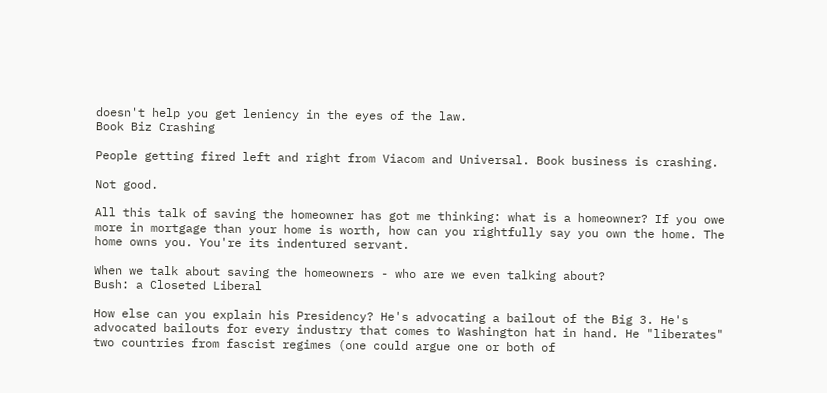doesn't help you get leniency in the eyes of the law.
Book Biz Crashing

People getting fired left and right from Viacom and Universal. Book business is crashing.

Not good.

All this talk of saving the homeowner has got me thinking: what is a homeowner? If you owe more in mortgage than your home is worth, how can you rightfully say you own the home. The home owns you. You're its indentured servant.

When we talk about saving the homeowners - who are we even talking about?
Bush: a Closeted Liberal

How else can you explain his Presidency? He's advocating a bailout of the Big 3. He's advocated bailouts for every industry that comes to Washington hat in hand. He "liberates" two countries from fascist regimes (one could argue one or both of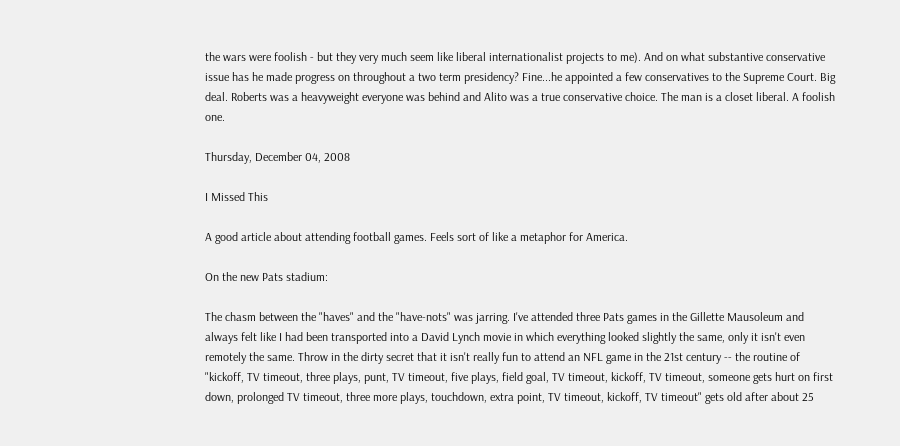the wars were foolish - but they very much seem like liberal internationalist projects to me). And on what substantive conservative issue has he made progress on throughout a two term presidency? Fine...he appointed a few conservatives to the Supreme Court. Big deal. Roberts was a heavyweight everyone was behind and Alito was a true conservative choice. The man is a closet liberal. A foolish one.

Thursday, December 04, 2008

I Missed This

A good article about attending football games. Feels sort of like a metaphor for America.

On the new Pats stadium:

The chasm between the "haves" and the "have-nots" was jarring. I've attended three Pats games in the Gillette Mausoleum and always felt like I had been transported into a David Lynch movie in which everything looked slightly the same, only it isn't even remotely the same. Throw in the dirty secret that it isn't really fun to attend an NFL game in the 21st century -- the routine of "kickoff, TV timeout, three plays, punt, TV timeout, five plays, field goal, TV timeout, kickoff, TV timeout, someone gets hurt on first down, prolonged TV timeout, three more plays, touchdown, extra point, TV timeout, kickoff, TV timeout" gets old after about 25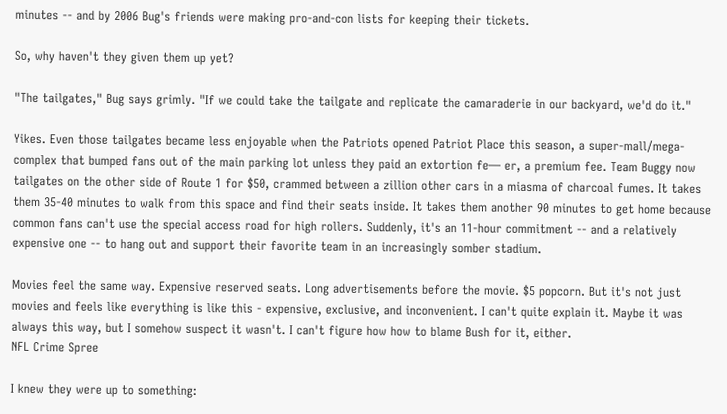minutes -- and by 2006 Bug's friends were making pro-and-con lists for keeping their tickets.

So, why haven't they given them up yet?

"The tailgates," Bug says grimly. "If we could take the tailgate and replicate the camaraderie in our backyard, we'd do it."

Yikes. Even those tailgates became less enjoyable when the Patriots opened Patriot Place this season, a super-mall/mega-complex that bumped fans out of the main parking lot unless they paid an extortion fe— er, a premium fee. Team Buggy now tailgates on the other side of Route 1 for $50, crammed between a zillion other cars in a miasma of charcoal fumes. It takes them 35-40 minutes to walk from this space and find their seats inside. It takes them another 90 minutes to get home because common fans can't use the special access road for high rollers. Suddenly, it's an 11-hour commitment -- and a relatively expensive one -- to hang out and support their favorite team in an increasingly somber stadium.

Movies feel the same way. Expensive reserved seats. Long advertisements before the movie. $5 popcorn. But it's not just movies and feels like everything is like this - expensive, exclusive, and inconvenient. I can't quite explain it. Maybe it was always this way, but I somehow suspect it wasn't. I can't figure how how to blame Bush for it, either.
NFL Crime Spree

I knew they were up to something: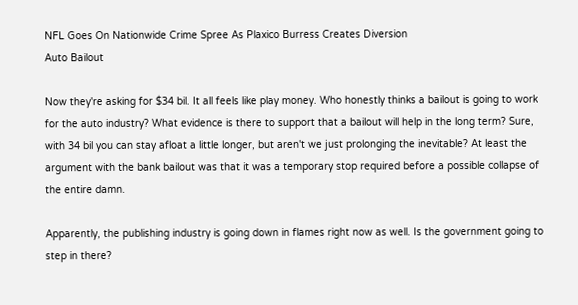NFL Goes On Nationwide Crime Spree As Plaxico Burress Creates Diversion
Auto Bailout

Now they're asking for $34 bil. It all feels like play money. Who honestly thinks a bailout is going to work for the auto industry? What evidence is there to support that a bailout will help in the long term? Sure, with 34 bil you can stay afloat a little longer, but aren't we just prolonging the inevitable? At least the argument with the bank bailout was that it was a temporary stop required before a possible collapse of the entire damn.

Apparently, the publishing industry is going down in flames right now as well. Is the government going to step in there?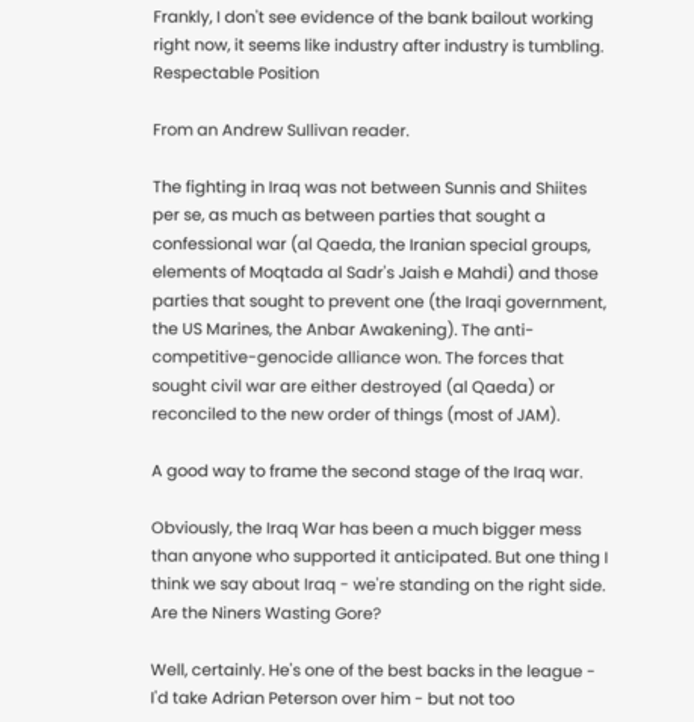Frankly, I don't see evidence of the bank bailout working right now, it seems like industry after industry is tumbling.
Respectable Position

From an Andrew Sullivan reader.

The fighting in Iraq was not between Sunnis and Shiites per se, as much as between parties that sought a confessional war (al Qaeda, the Iranian special groups, elements of Moqtada al Sadr's Jaish e Mahdi) and those parties that sought to prevent one (the Iraqi government, the US Marines, the Anbar Awakening). The anti-competitive-genocide alliance won. The forces that sought civil war are either destroyed (al Qaeda) or reconciled to the new order of things (most of JAM).

A good way to frame the second stage of the Iraq war.

Obviously, the Iraq War has been a much bigger mess than anyone who supported it anticipated. But one thing I think we say about Iraq - we're standing on the right side.
Are the Niners Wasting Gore?

Well, certainly. He's one of the best backs in the league - I'd take Adrian Peterson over him - but not too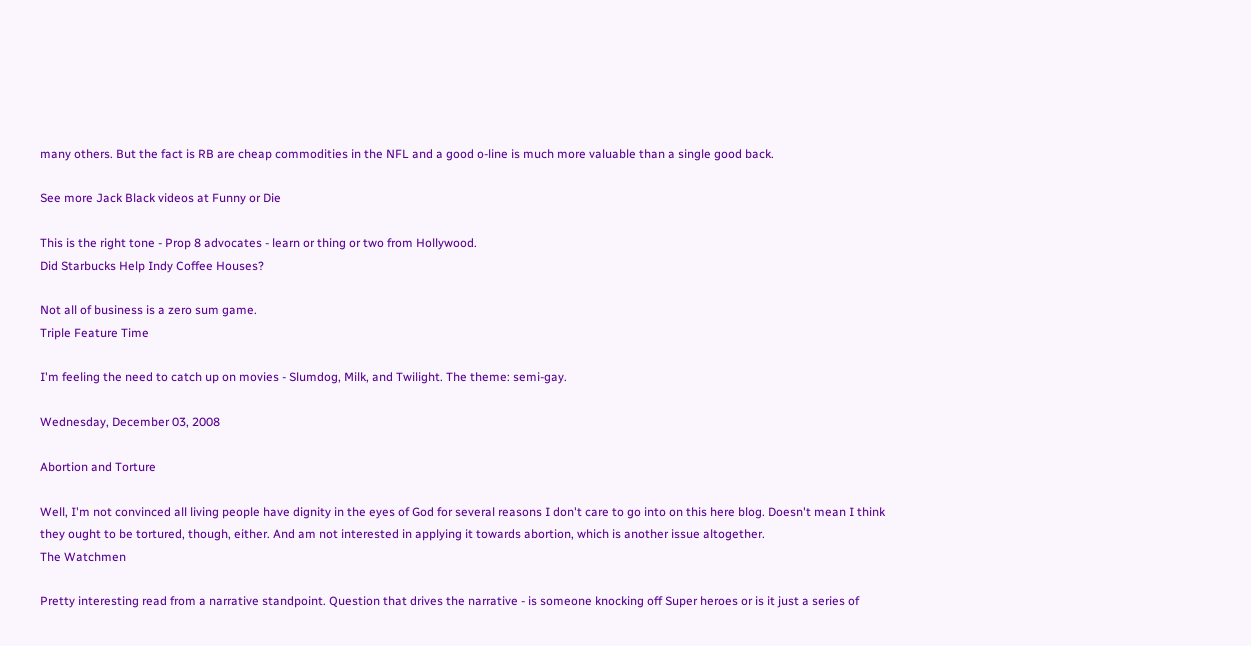many others. But the fact is RB are cheap commodities in the NFL and a good o-line is much more valuable than a single good back.

See more Jack Black videos at Funny or Die

This is the right tone - Prop 8 advocates - learn or thing or two from Hollywood.
Did Starbucks Help Indy Coffee Houses?

Not all of business is a zero sum game.
Triple Feature Time

I'm feeling the need to catch up on movies - Slumdog, Milk, and Twilight. The theme: semi-gay.

Wednesday, December 03, 2008

Abortion and Torture

Well, I'm not convinced all living people have dignity in the eyes of God for several reasons I don't care to go into on this here blog. Doesn't mean I think they ought to be tortured, though, either. And am not interested in applying it towards abortion, which is another issue altogether.
The Watchmen

Pretty interesting read from a narrative standpoint. Question that drives the narrative - is someone knocking off Super heroes or is it just a series of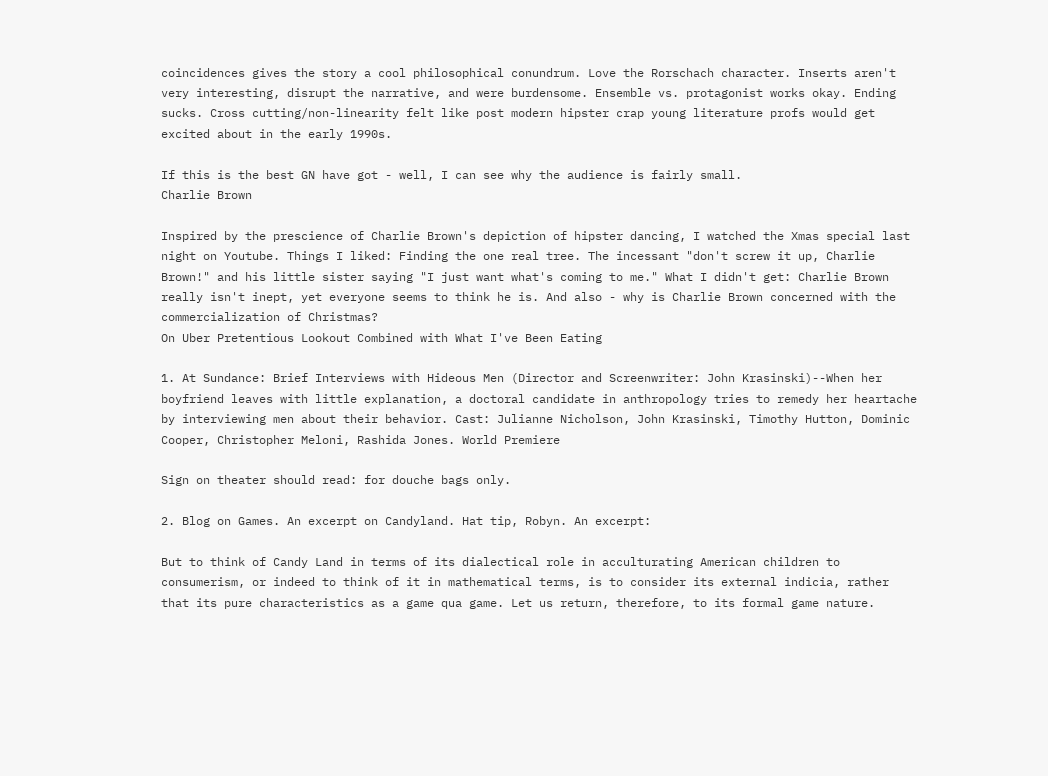coincidences gives the story a cool philosophical conundrum. Love the Rorschach character. Inserts aren't very interesting, disrupt the narrative, and were burdensome. Ensemble vs. protagonist works okay. Ending sucks. Cross cutting/non-linearity felt like post modern hipster crap young literature profs would get excited about in the early 1990s.

If this is the best GN have got - well, I can see why the audience is fairly small.
Charlie Brown

Inspired by the prescience of Charlie Brown's depiction of hipster dancing, I watched the Xmas special last night on Youtube. Things I liked: Finding the one real tree. The incessant "don't screw it up, Charlie Brown!" and his little sister saying "I just want what's coming to me." What I didn't get: Charlie Brown really isn't inept, yet everyone seems to think he is. And also - why is Charlie Brown concerned with the commercialization of Christmas?
On Uber Pretentious Lookout Combined with What I've Been Eating

1. At Sundance: Brief Interviews with Hideous Men (Director and Screenwriter: John Krasinski)--When her boyfriend leaves with little explanation, a doctoral candidate in anthropology tries to remedy her heartache by interviewing men about their behavior. Cast: Julianne Nicholson, John Krasinski, Timothy Hutton, Dominic Cooper, Christopher Meloni, Rashida Jones. World Premiere

Sign on theater should read: for douche bags only.

2. Blog on Games. An excerpt on Candyland. Hat tip, Robyn. An excerpt:

But to think of Candy Land in terms of its dialectical role in acculturating American children to consumerism, or indeed to think of it in mathematical terms, is to consider its external indicia, rather that its pure characteristics as a game qua game. Let us return, therefore, to its formal game nature.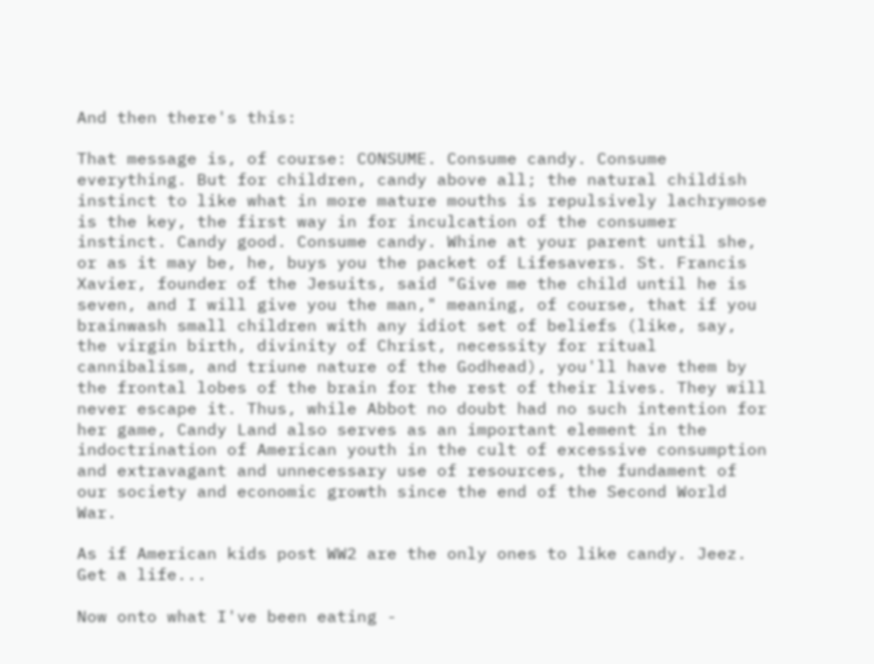And then there's this:

That message is, of course: CONSUME. Consume candy. Consume everything. But for children, candy above all; the natural childish instinct to like what in more mature mouths is repulsively lachrymose is the key, the first way in for inculcation of the consumer instinct. Candy good. Consume candy. Whine at your parent until she, or as it may be, he, buys you the packet of Lifesavers. St. Francis Xavier, founder of the Jesuits, said "Give me the child until he is seven, and I will give you the man," meaning, of course, that if you brainwash small children with any idiot set of beliefs (like, say, the virgin birth, divinity of Christ, necessity for ritual cannibalism, and triune nature of the Godhead), you'll have them by the frontal lobes of the brain for the rest of their lives. They will never escape it. Thus, while Abbot no doubt had no such intention for her game, Candy Land also serves as an important element in the indoctrination of American youth in the cult of excessive consumption and extravagant and unnecessary use of resources, the fundament of our society and economic growth since the end of the Second World War.

As if American kids post WW2 are the only ones to like candy. Jeez. Get a life...

Now onto what I've been eating -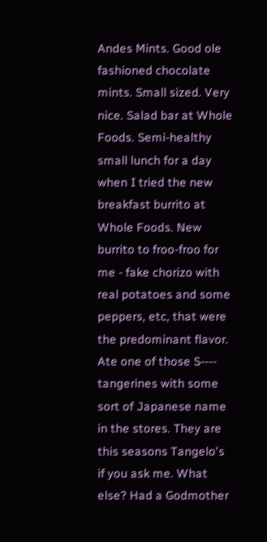Andes Mints. Good ole fashioned chocolate mints. Small sized. Very nice. Salad bar at Whole Foods. Semi-healthy small lunch for a day when I tried the new breakfast burrito at Whole Foods. New burrito to froo-froo for me - fake chorizo with real potatoes and some peppers, etc, that were the predominant flavor. Ate one of those S---- tangerines with some sort of Japanese name in the stores. They are this seasons Tangelo's if you ask me. What else? Had a Godmother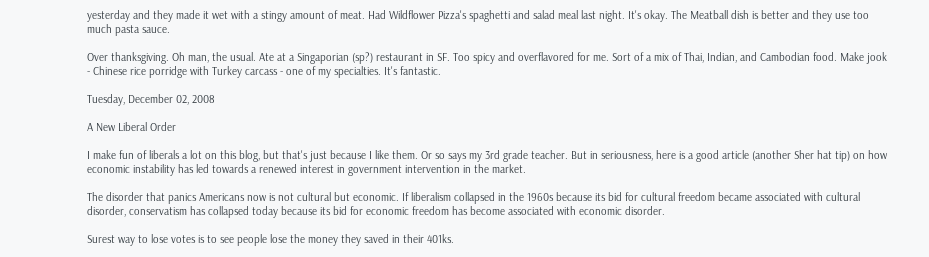yesterday and they made it wet with a stingy amount of meat. Had Wildflower Pizza's spaghetti and salad meal last night. It's okay. The Meatball dish is better and they use too much pasta sauce.

Over thanksgiving. Oh man, the usual. Ate at a Singaporian (sp?) restaurant in SF. Too spicy and overflavored for me. Sort of a mix of Thai, Indian, and Cambodian food. Make jook - Chinese rice porridge with Turkey carcass - one of my specialties. It's fantastic.

Tuesday, December 02, 2008

A New Liberal Order

I make fun of liberals a lot on this blog, but that's just because I like them. Or so says my 3rd grade teacher. But in seriousness, here is a good article (another Sher hat tip) on how economic instability has led towards a renewed interest in government intervention in the market.

The disorder that panics Americans now is not cultural but economic. If liberalism collapsed in the 1960s because its bid for cultural freedom became associated with cultural disorder, conservatism has collapsed today because its bid for economic freedom has become associated with economic disorder.

Surest way to lose votes is to see people lose the money they saved in their 401ks.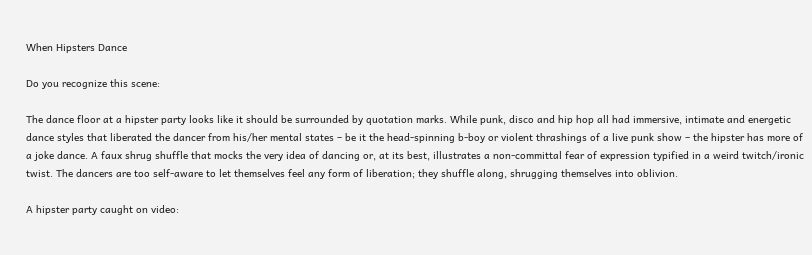When Hipsters Dance

Do you recognize this scene:

The dance floor at a hipster party looks like it should be surrounded by quotation marks. While punk, disco and hip hop all had immersive, intimate and energetic dance styles that liberated the dancer from his/her mental states – be it the head-spinning b-boy or violent thrashings of a live punk show – the hipster has more of a joke dance. A faux shrug shuffle that mocks the very idea of dancing or, at its best, illustrates a non-committal fear of expression typified in a weird twitch/ironic twist. The dancers are too self-aware to let themselves feel any form of liberation; they shuffle along, shrugging themselves into oblivion.

A hipster party caught on video: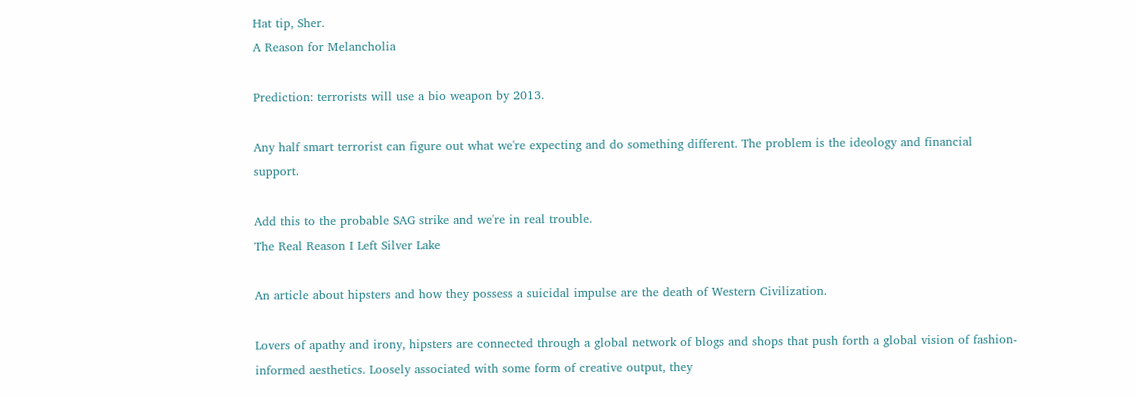Hat tip, Sher.
A Reason for Melancholia

Prediction: terrorists will use a bio weapon by 2013.

Any half smart terrorist can figure out what we're expecting and do something different. The problem is the ideology and financial support.

Add this to the probable SAG strike and we're in real trouble.
The Real Reason I Left Silver Lake

An article about hipsters and how they possess a suicidal impulse are the death of Western Civilization.

Lovers of apathy and irony, hipsters are connected through a global network of blogs and shops that push forth a global vision of fashion-informed aesthetics. Loosely associated with some form of creative output, they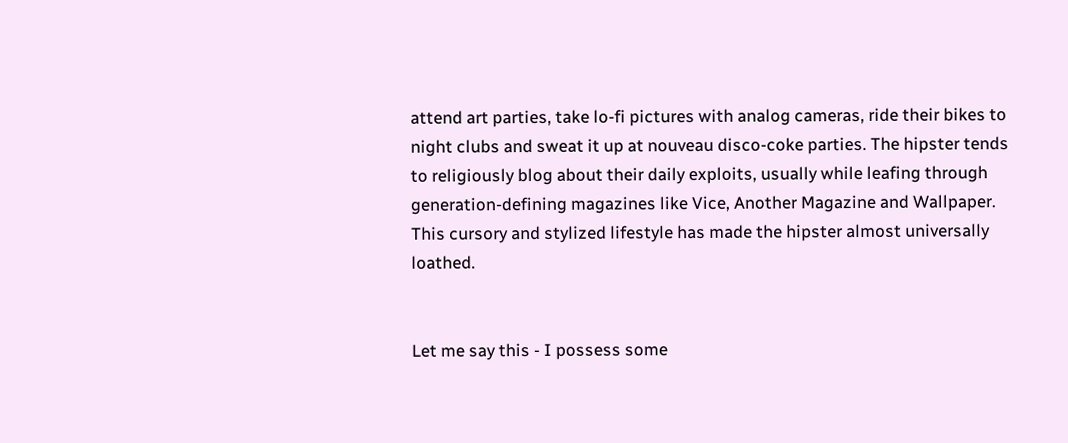attend art parties, take lo-fi pictures with analog cameras, ride their bikes to night clubs and sweat it up at nouveau disco-coke parties. The hipster tends to religiously blog about their daily exploits, usually while leafing through generation-defining magazines like Vice, Another Magazine and Wallpaper. This cursory and stylized lifestyle has made the hipster almost universally loathed.


Let me say this - I possess some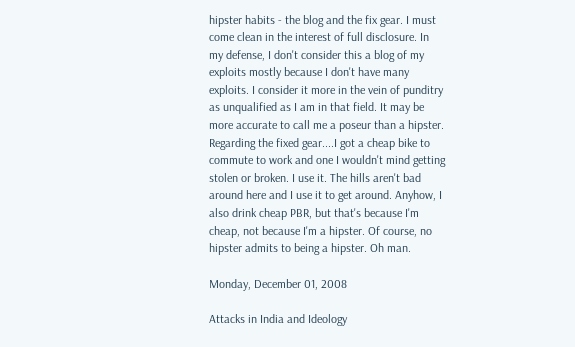hipster habits - the blog and the fix gear. I must come clean in the interest of full disclosure. In my defense, I don't consider this a blog of my exploits mostly because I don't have many exploits. I consider it more in the vein of punditry as unqualified as I am in that field. It may be more accurate to call me a poseur than a hipster. Regarding the fixed gear....I got a cheap bike to commute to work and one I wouldn't mind getting stolen or broken. I use it. The hills aren't bad around here and I use it to get around. Anyhow, I also drink cheap PBR, but that's because I'm cheap, not because I'm a hipster. Of course, no hipster admits to being a hipster. Oh man.

Monday, December 01, 2008

Attacks in India and Ideology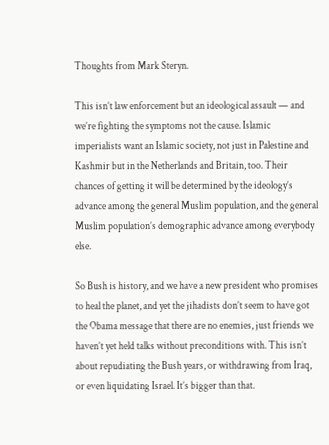Thoughts from Mark Steryn.

This isn’t law enforcement but an ideological assault — and we’re fighting the symptoms not the cause. Islamic imperialists want an Islamic society, not just in Palestine and Kashmir but in the Netherlands and Britain, too. Their chances of getting it will be determined by the ideology’s advance among the general Muslim population, and the general Muslim population’s demographic advance among everybody else.

So Bush is history, and we have a new president who promises to heal the planet, and yet the jihadists don’t seem to have got the Obama message that there are no enemies, just friends we haven’t yet held talks without preconditions with. This isn’t about repudiating the Bush years, or withdrawing from Iraq, or even liquidating Israel. It’s bigger than that.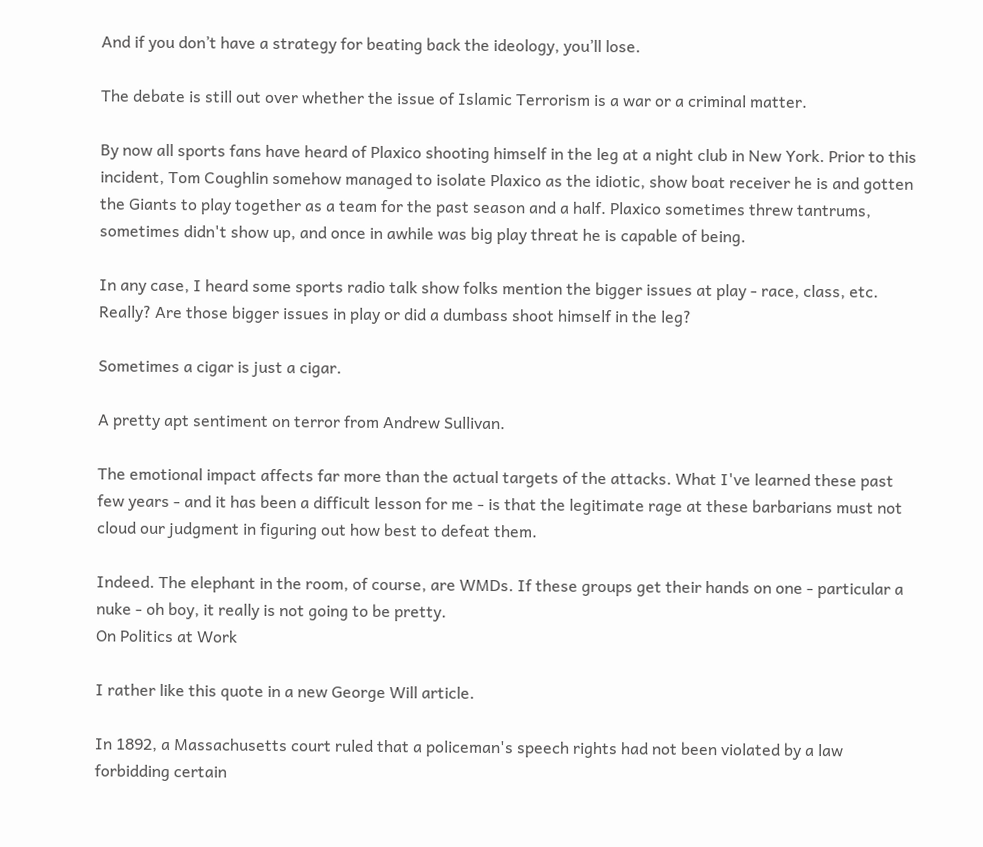And if you don’t have a strategy for beating back the ideology, you’ll lose.

The debate is still out over whether the issue of Islamic Terrorism is a war or a criminal matter.

By now all sports fans have heard of Plaxico shooting himself in the leg at a night club in New York. Prior to this incident, Tom Coughlin somehow managed to isolate Plaxico as the idiotic, show boat receiver he is and gotten the Giants to play together as a team for the past season and a half. Plaxico sometimes threw tantrums, sometimes didn't show up, and once in awhile was big play threat he is capable of being.

In any case, I heard some sports radio talk show folks mention the bigger issues at play - race, class, etc. Really? Are those bigger issues in play or did a dumbass shoot himself in the leg?

Sometimes a cigar is just a cigar.

A pretty apt sentiment on terror from Andrew Sullivan.

The emotional impact affects far more than the actual targets of the attacks. What I've learned these past few years - and it has been a difficult lesson for me - is that the legitimate rage at these barbarians must not cloud our judgment in figuring out how best to defeat them.

Indeed. The elephant in the room, of course, are WMDs. If these groups get their hands on one - particular a nuke - oh boy, it really is not going to be pretty.
On Politics at Work

I rather like this quote in a new George Will article.

In 1892, a Massachusetts court ruled that a policeman's speech rights had not been violated by a law forbidding certain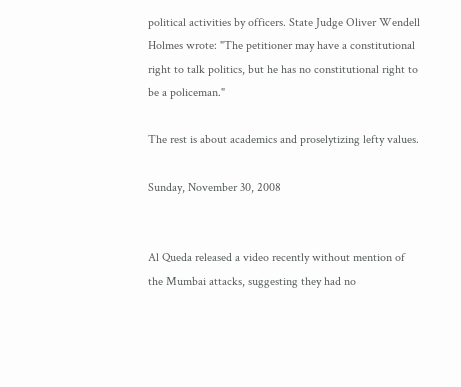political activities by officers. State Judge Oliver Wendell Holmes wrote: "The petitioner may have a constitutional right to talk politics, but he has no constitutional right to be a policeman."

The rest is about academics and proselytizing lefty values.

Sunday, November 30, 2008


Al Queda released a video recently without mention of the Mumbai attacks, suggesting they had no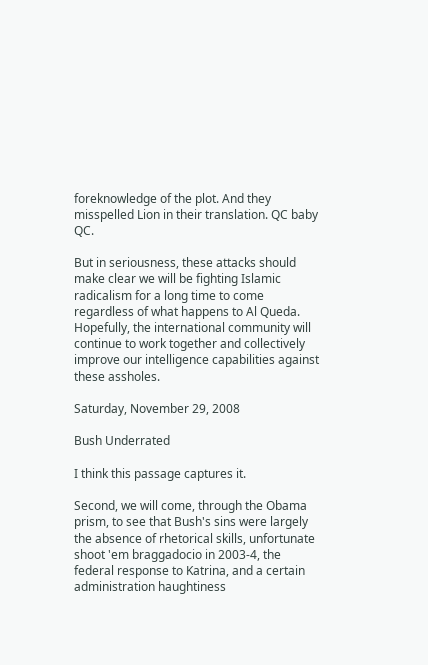foreknowledge of the plot. And they misspelled Lion in their translation. QC baby QC.

But in seriousness, these attacks should make clear we will be fighting Islamic radicalism for a long time to come regardless of what happens to Al Queda. Hopefully, the international community will continue to work together and collectively improve our intelligence capabilities against these assholes.

Saturday, November 29, 2008

Bush Underrated

I think this passage captures it.

Second, we will come, through the Obama prism, to see that Bush's sins were largely the absence of rhetorical skills, unfortunate shoot 'em braggadocio in 2003-4, the federal response to Katrina, and a certain administration haughtiness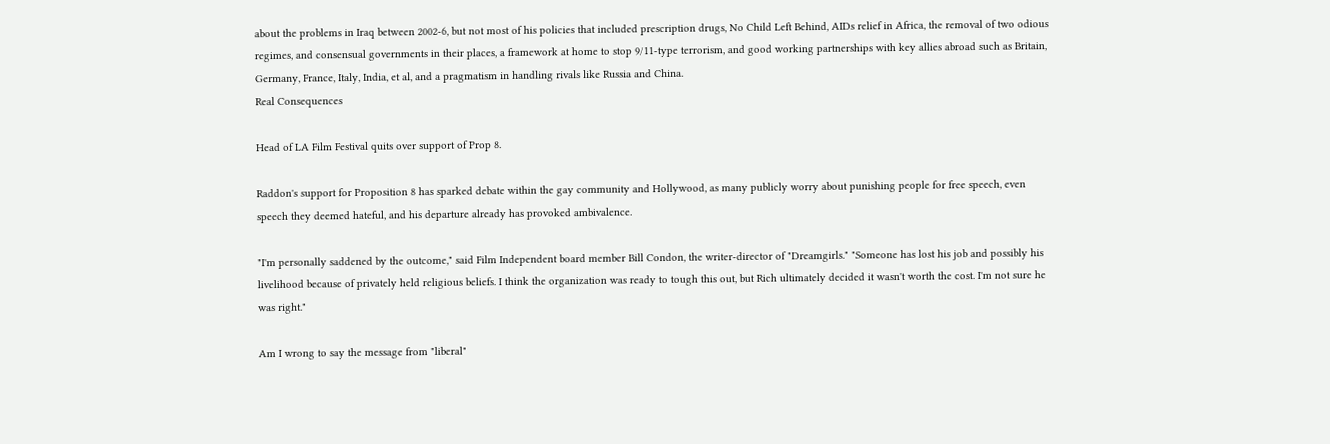about the problems in Iraq between 2002-6, but not most of his policies that included prescription drugs, No Child Left Behind, AIDs relief in Africa, the removal of two odious regimes, and consensual governments in their places, a framework at home to stop 9/11-type terrorism, and good working partnerships with key allies abroad such as Britain, Germany, France, Italy, India, et al, and a pragmatism in handling rivals like Russia and China.
Real Consequences

Head of LA Film Festival quits over support of Prop 8.

Raddon's support for Proposition 8 has sparked debate within the gay community and Hollywood, as many publicly worry about punishing people for free speech, even speech they deemed hateful, and his departure already has provoked ambivalence.

"I'm personally saddened by the outcome," said Film Independent board member Bill Condon, the writer-director of "Dreamgirls." "Someone has lost his job and possibly his livelihood because of privately held religious beliefs. I think the organization was ready to tough this out, but Rich ultimately decided it wasn't worth the cost. I'm not sure he was right."

Am I wrong to say the message from "liberal"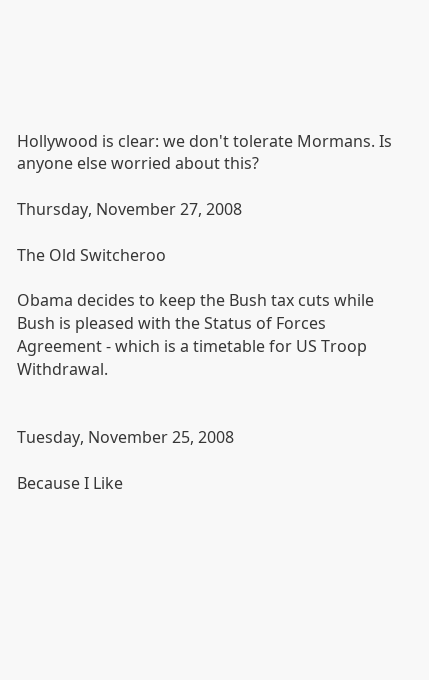Hollywood is clear: we don't tolerate Mormans. Is anyone else worried about this?

Thursday, November 27, 2008

The Old Switcheroo

Obama decides to keep the Bush tax cuts while Bush is pleased with the Status of Forces Agreement - which is a timetable for US Troop Withdrawal.


Tuesday, November 25, 2008

Because I Like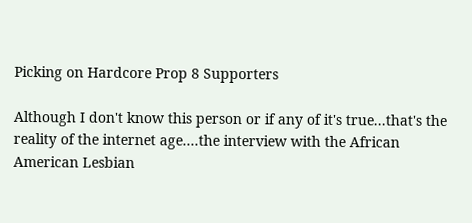Picking on Hardcore Prop 8 Supporters

Although I don't know this person or if any of it's true...that's the reality of the internet age....the interview with the African American Lesbian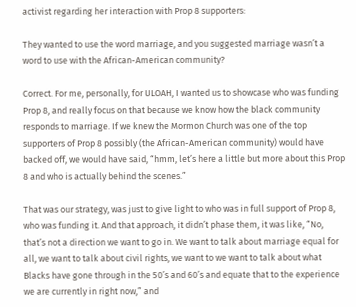activist regarding her interaction with Prop 8 supporters:

They wanted to use the word marriage, and you suggested marriage wasn’t a word to use with the African-American community?

Correct. For me, personally, for ULOAH, I wanted us to showcase who was funding Prop 8, and really focus on that because we know how the black community responds to marriage. If we knew the Mormon Church was one of the top supporters of Prop 8 possibly (the African-American community) would have backed off, we would have said, “hmm, let’s here a little but more about this Prop 8 and who is actually behind the scenes.”

That was our strategy, was just to give light to who was in full support of Prop 8, who was funding it. And that approach, it didn’t phase them, it was like, “No, that’s not a direction we want to go in. We want to talk about marriage equal for all, we want to talk about civil rights, we want to we want to talk about what Blacks have gone through in the 50’s and 60’s and equate that to the experience we are currently in right now,” and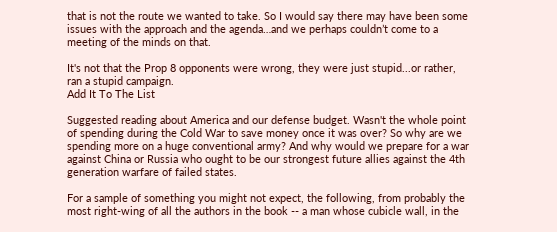that is not the route we wanted to take. So I would say there may have been some issues with the approach and the agenda…and we perhaps couldn’t come to a meeting of the minds on that.

It's not that the Prop 8 opponents were wrong, they were just stupid...or rather, ran a stupid campaign.
Add It To The List

Suggested reading about America and our defense budget. Wasn't the whole point of spending during the Cold War to save money once it was over? So why are we spending more on a huge conventional army? And why would we prepare for a war against China or Russia who ought to be our strongest future allies against the 4th generation warfare of failed states.

For a sample of something you might not expect, the following, from probably the most right-wing of all the authors in the book -- a man whose cubicle wall, in the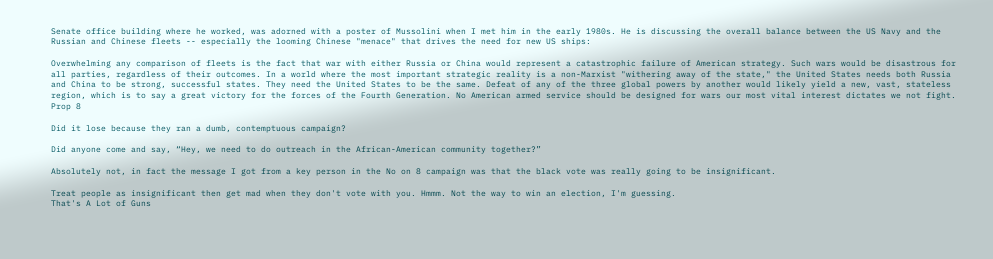Senate office building where he worked, was adorned with a poster of Mussolini when I met him in the early 1980s. He is discussing the overall balance between the US Navy and the Russian and Chinese fleets -- especially the looming Chinese "menace" that drives the need for new US ships:

Overwhelming any comparison of fleets is the fact that war with either Russia or China would represent a catastrophic failure of American strategy. Such wars would be disastrous for all parties, regardless of their outcomes. In a world where the most important strategic reality is a non-Marxist "withering away of the state," the United States needs both Russia and China to be strong, successful states. They need the United States to be the same. Defeat of any of the three global powers by another would likely yield a new, vast, stateless region, which is to say a great victory for the forces of the Fourth Generation. No American armed service should be designed for wars our most vital interest dictates we not fight.
Prop 8

Did it lose because they ran a dumb, contemptuous campaign?

Did anyone come and say, “Hey, we need to do outreach in the African-American community together?”

Absolutely not, in fact the message I got from a key person in the No on 8 campaign was that the black vote was really going to be insignificant.

Treat people as insignificant then get mad when they don't vote with you. Hmmm. Not the way to win an election, I'm guessing.
That's A Lot of Guns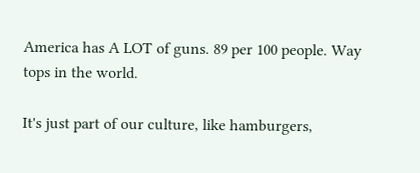America has A LOT of guns. 89 per 100 people. Way tops in the world.

It's just part of our culture, like hamburgers,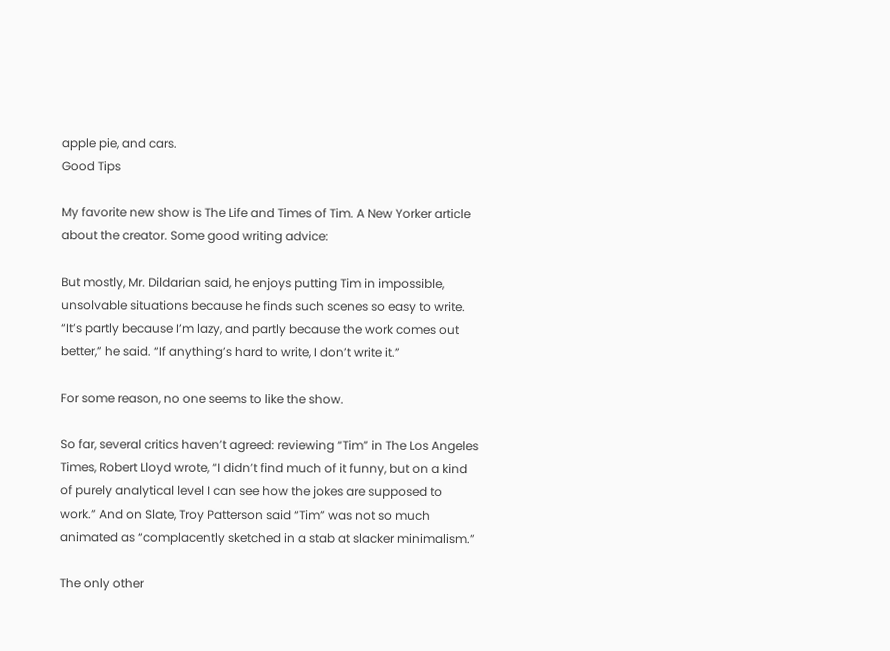apple pie, and cars.
Good Tips

My favorite new show is The Life and Times of Tim. A New Yorker article about the creator. Some good writing advice:

But mostly, Mr. Dildarian said, he enjoys putting Tim in impossible, unsolvable situations because he finds such scenes so easy to write. “It’s partly because I’m lazy, and partly because the work comes out better,” he said. “If anything’s hard to write, I don’t write it.”

For some reason, no one seems to like the show.

So far, several critics haven’t agreed: reviewing “Tim” in The Los Angeles Times, Robert Lloyd wrote, “I didn’t find much of it funny, but on a kind of purely analytical level I can see how the jokes are supposed to work.” And on Slate, Troy Patterson said “Tim” was not so much animated as “complacently sketched in a stab at slacker minimalism.”

The only other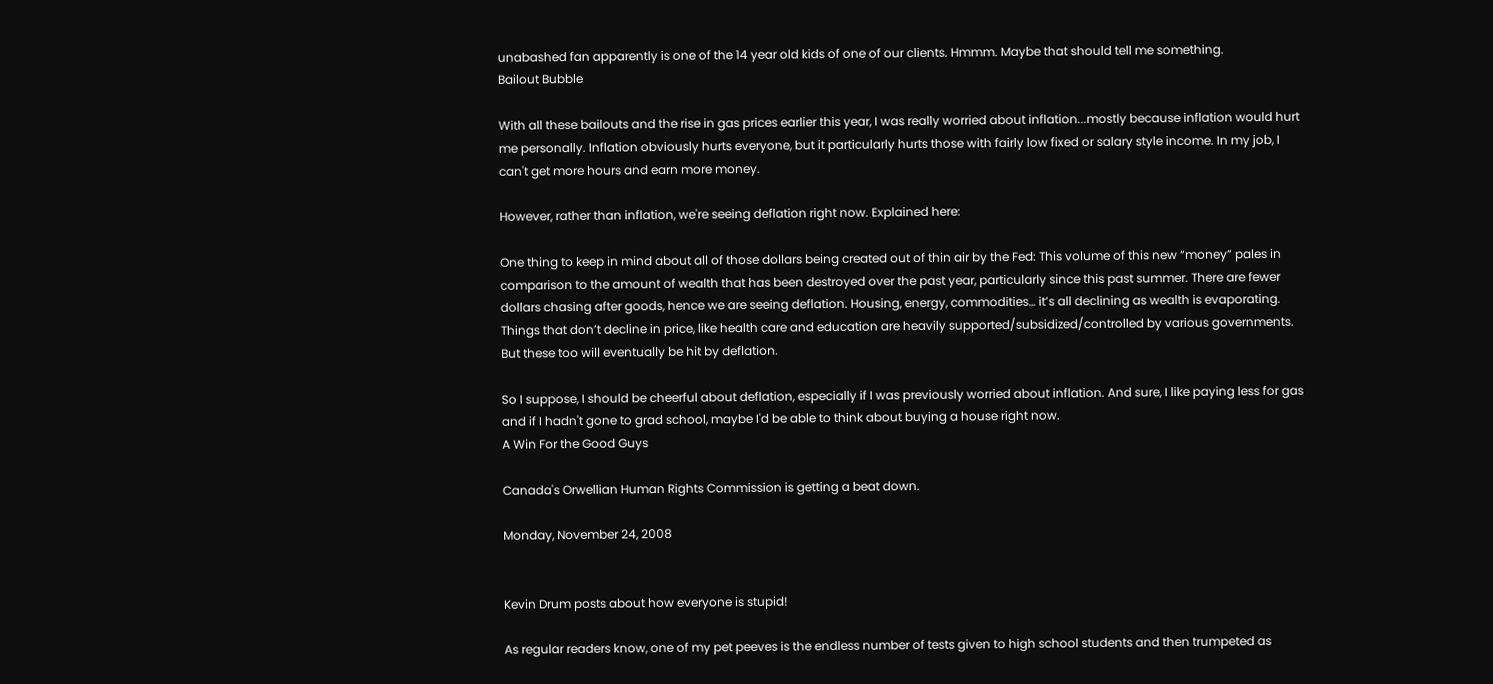unabashed fan apparently is one of the 14 year old kids of one of our clients. Hmmm. Maybe that should tell me something.
Bailout Bubble

With all these bailouts and the rise in gas prices earlier this year, I was really worried about inflation...mostly because inflation would hurt me personally. Inflation obviously hurts everyone, but it particularly hurts those with fairly low fixed or salary style income. In my job, I can't get more hours and earn more money.

However, rather than inflation, we're seeing deflation right now. Explained here:

One thing to keep in mind about all of those dollars being created out of thin air by the Fed: This volume of this new “money” pales in comparison to the amount of wealth that has been destroyed over the past year, particularly since this past summer. There are fewer dollars chasing after goods, hence we are seeing deflation. Housing, energy, commodities… it’s all declining as wealth is evaporating. Things that don’t decline in price, like health care and education are heavily supported/subsidized/controlled by various governments. But these too will eventually be hit by deflation.

So I suppose, I should be cheerful about deflation, especially if I was previously worried about inflation. And sure, I like paying less for gas and if I hadn't gone to grad school, maybe I'd be able to think about buying a house right now.
A Win For the Good Guys

Canada's Orwellian Human Rights Commission is getting a beat down.

Monday, November 24, 2008


Kevin Drum posts about how everyone is stupid!

As regular readers know, one of my pet peeves is the endless number of tests given to high school students and then trumpeted as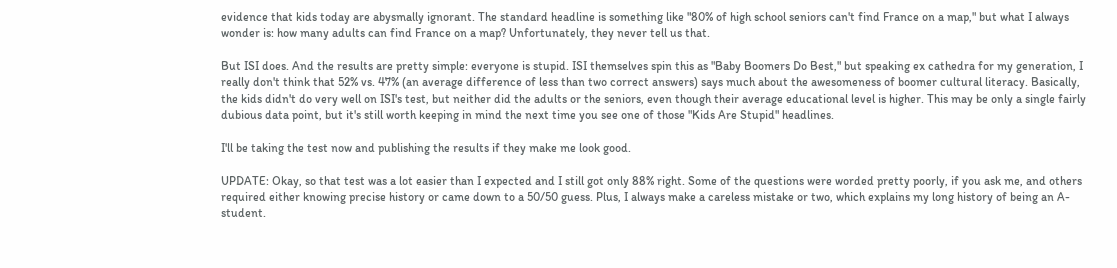evidence that kids today are abysmally ignorant. The standard headline is something like "80% of high school seniors can't find France on a map," but what I always wonder is: how many adults can find France on a map? Unfortunately, they never tell us that.

But ISI does. And the results are pretty simple: everyone is stupid. ISI themselves spin this as "Baby Boomers Do Best," but speaking ex cathedra for my generation, I really don't think that 52% vs. 47% (an average difference of less than two correct answers) says much about the awesomeness of boomer cultural literacy. Basically, the kids didn't do very well on ISI's test, but neither did the adults or the seniors, even though their average educational level is higher. This may be only a single fairly dubious data point, but it's still worth keeping in mind the next time you see one of those "Kids Are Stupid" headlines.

I'll be taking the test now and publishing the results if they make me look good.

UPDATE: Okay, so that test was a lot easier than I expected and I still got only 88% right. Some of the questions were worded pretty poorly, if you ask me, and others required either knowing precise history or came down to a 50/50 guess. Plus, I always make a careless mistake or two, which explains my long history of being an A- student.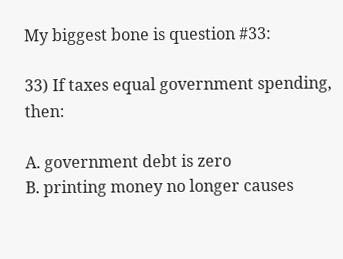My biggest bone is question #33:

33) If taxes equal government spending, then:

A. government debt is zero
B. printing money no longer causes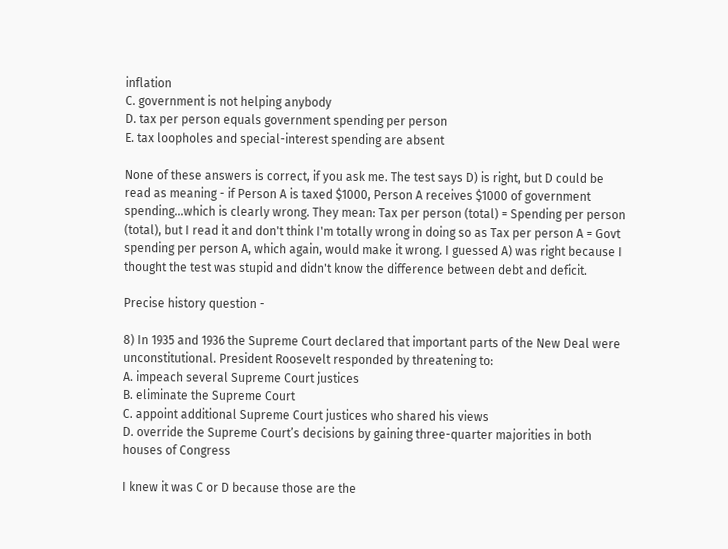inflation
C. government is not helping anybody
D. tax per person equals government spending per person
E. tax loopholes and special-interest spending are absent

None of these answers is correct, if you ask me. The test says D) is right, but D could be read as meaning - if Person A is taxed $1000, Person A receives $1000 of government spending...which is clearly wrong. They mean: Tax per person (total) = Spending per person (total), but I read it and don't think I'm totally wrong in doing so as Tax per person A = Govt spending per person A, which again, would make it wrong. I guessed A) was right because I thought the test was stupid and didn't know the difference between debt and deficit.

Precise history question -

8) In 1935 and 1936 the Supreme Court declared that important parts of the New Deal were unconstitutional. President Roosevelt responded by threatening to:
A. impeach several Supreme Court justices
B. eliminate the Supreme Court
C. appoint additional Supreme Court justices who shared his views
D. override the Supreme Court’s decisions by gaining three-quarter majorities in both houses of Congress

I knew it was C or D because those are the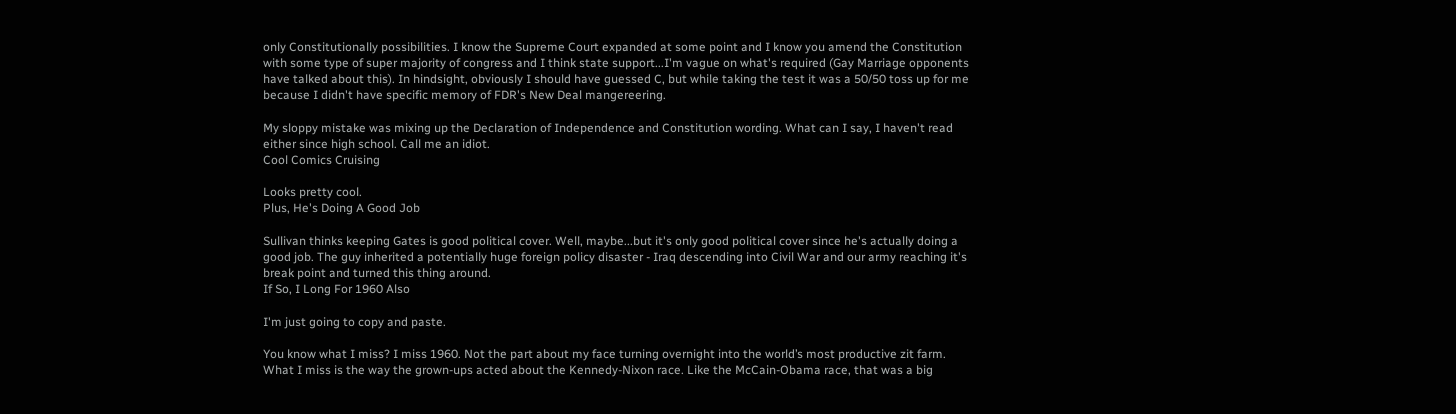only Constitutionally possibilities. I know the Supreme Court expanded at some point and I know you amend the Constitution with some type of super majority of congress and I think state support...I'm vague on what's required (Gay Marriage opponents have talked about this). In hindsight, obviously I should have guessed C, but while taking the test it was a 50/50 toss up for me because I didn't have specific memory of FDR's New Deal mangereering.

My sloppy mistake was mixing up the Declaration of Independence and Constitution wording. What can I say, I haven't read either since high school. Call me an idiot.
Cool Comics Cruising

Looks pretty cool.
Plus, He's Doing A Good Job

Sullivan thinks keeping Gates is good political cover. Well, maybe...but it's only good political cover since he's actually doing a good job. The guy inherited a potentially huge foreign policy disaster - Iraq descending into Civil War and our army reaching it's break point and turned this thing around.
If So, I Long For 1960 Also

I'm just going to copy and paste.

You know what I miss? I miss 1960. Not the part about my face turning overnight into the world’s most productive zit farm. What I miss is the way the grown-ups acted about the Kennedy-Nixon race. Like the McCain-Obama race, that was a big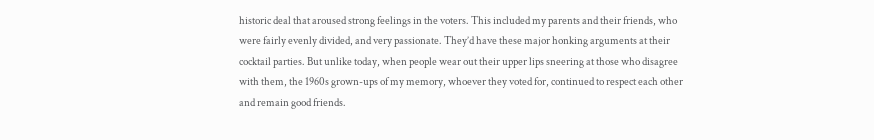historic deal that aroused strong feelings in the voters. This included my parents and their friends, who were fairly evenly divided, and very passionate. They’d have these major honking arguments at their cocktail parties. But unlike today, when people wear out their upper lips sneering at those who disagree with them, the 1960s grown-ups of my memory, whoever they voted for, continued to respect each other and remain good friends.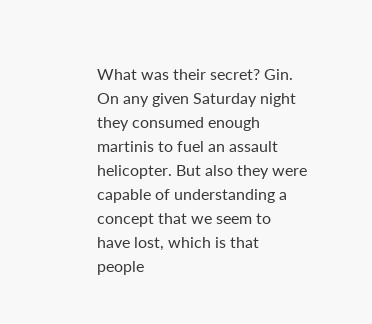What was their secret? Gin. On any given Saturday night they consumed enough martinis to fuel an assault helicopter. But also they were capable of understanding a concept that we seem to have lost, which is that people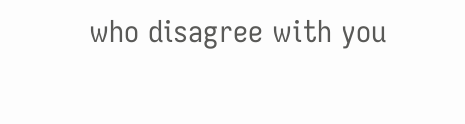who disagree with you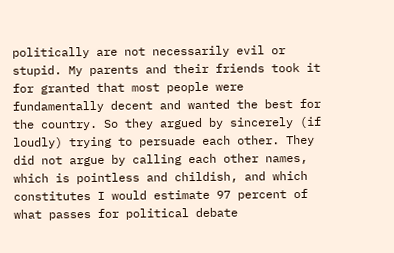politically are not necessarily evil or stupid. My parents and their friends took it for granted that most people were fundamentally decent and wanted the best for the country. So they argued by sincerely (if loudly) trying to persuade each other. They did not argue by calling each other names, which is pointless and childish, and which constitutes I would estimate 97 percent of what passes for political debate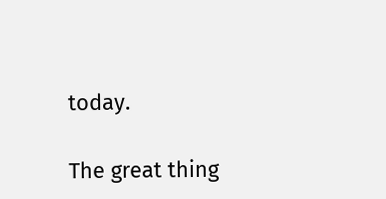today.

The great thing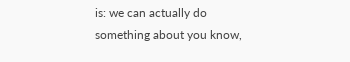is: we can actually do something about you know,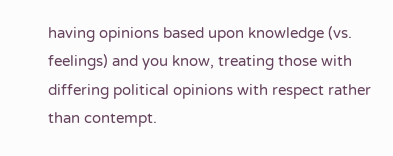having opinions based upon knowledge (vs. feelings) and you know, treating those with differing political opinions with respect rather than contempt.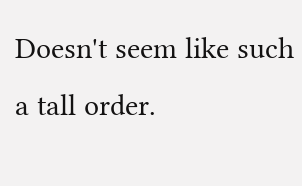Doesn't seem like such a tall order.